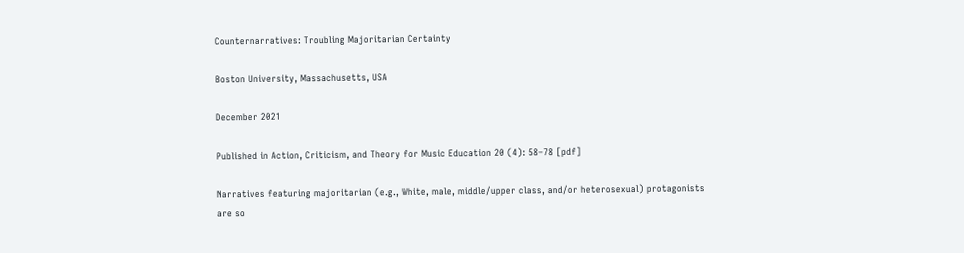Counternarratives: Troubling Majoritarian Certainty

Boston University, Massachusetts, USA

December 2021

Published in Action, Criticism, and Theory for Music Education 20 (4): 58–78 [pdf]

Narratives featuring majoritarian (e.g., White, male, middle/upper class, and/or heterosexual) protagonists are so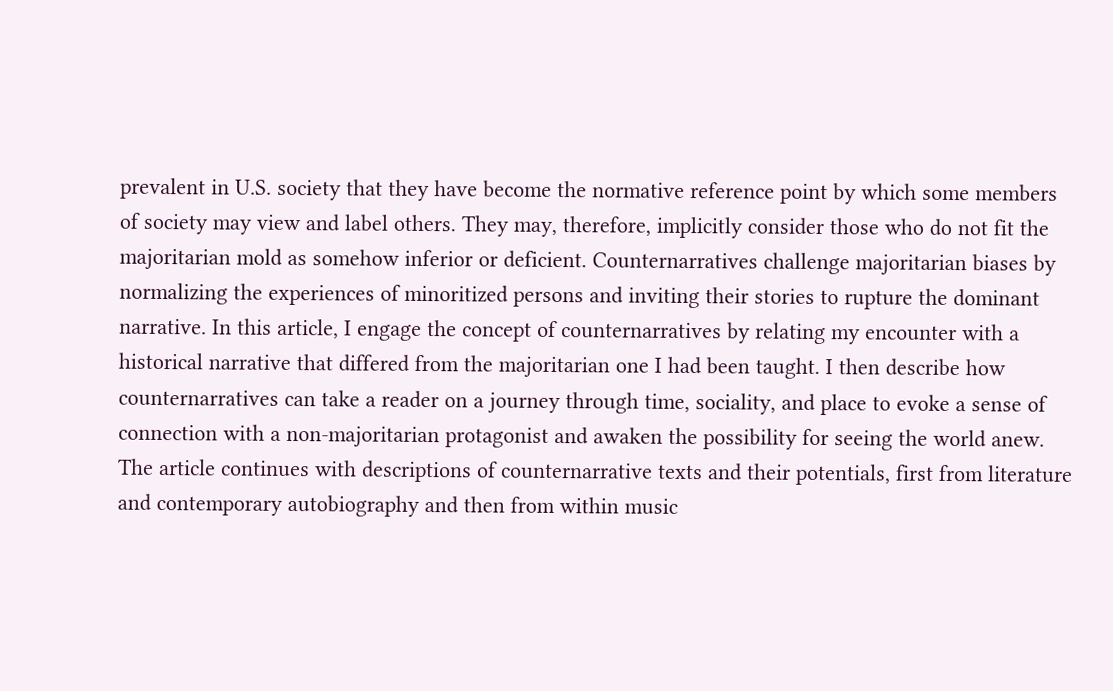prevalent in U.S. society that they have become the normative reference point by which some members of society may view and label others. They may, therefore, implicitly consider those who do not fit the majoritarian mold as somehow inferior or deficient. Counternarratives challenge majoritarian biases by normalizing the experiences of minoritized persons and inviting their stories to rupture the dominant narrative. In this article, I engage the concept of counternarratives by relating my encounter with a historical narrative that differed from the majoritarian one I had been taught. I then describe how counternarratives can take a reader on a journey through time, sociality, and place to evoke a sense of connection with a non-majoritarian protagonist and awaken the possibility for seeing the world anew. The article continues with descriptions of counternarrative texts and their potentials, first from literature and contemporary autobiography and then from within music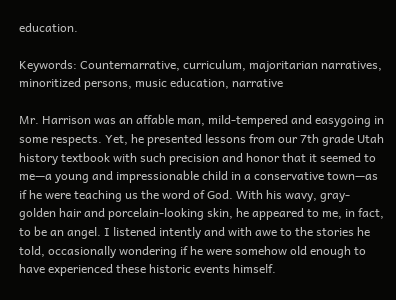education.

Keywords: Counternarrative, curriculum, majoritarian narratives, minoritized persons, music education, narrative

Mr. Harrison was an affable man, mild-tempered and easygoing in some respects. Yet, he presented lessons from our 7th grade Utah history textbook with such precision and honor that it seemed to me—a young and impressionable child in a conservative town—as if he were teaching us the word of God. With his wavy, gray-golden hair and porcelain-looking skin, he appeared to me, in fact, to be an angel. I listened intently and with awe to the stories he told, occasionally wondering if he were somehow old enough to have experienced these historic events himself.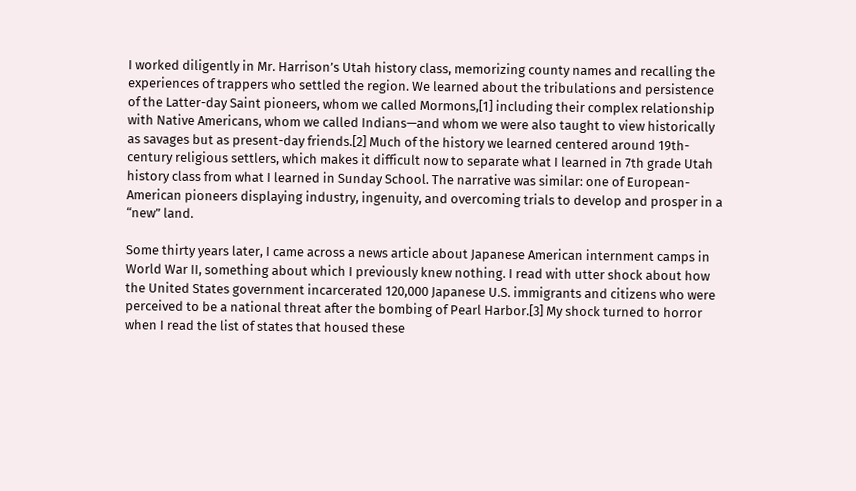I worked diligently in Mr. Harrison’s Utah history class, memorizing county names and recalling the experiences of trappers who settled the region. We learned about the tribulations and persistence of the Latter-day Saint pioneers, whom we called Mormons,[1] including their complex relationship with Native Americans, whom we called Indians—and whom we were also taught to view historically as savages but as present-day friends.[2] Much of the history we learned centered around 19th-century religious settlers, which makes it difficult now to separate what I learned in 7th grade Utah history class from what I learned in Sunday School. The narrative was similar: one of European-American pioneers displaying industry, ingenuity, and overcoming trials to develop and prosper in a “new” land.

Some thirty years later, I came across a news article about Japanese American internment camps in World War II, something about which I previously knew nothing. I read with utter shock about how the United States government incarcerated 120,000 Japanese U.S. immigrants and citizens who were perceived to be a national threat after the bombing of Pearl Harbor.[3] My shock turned to horror when I read the list of states that housed these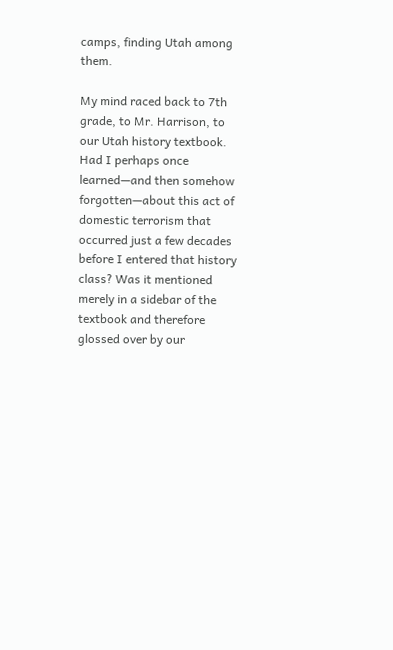camps, finding Utah among them.

My mind raced back to 7th grade, to Mr. Harrison, to our Utah history textbook. Had I perhaps once learned—and then somehow forgotten—about this act of domestic terrorism that occurred just a few decades before I entered that history class? Was it mentioned merely in a sidebar of the textbook and therefore glossed over by our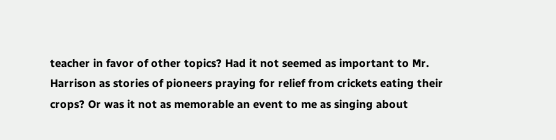teacher in favor of other topics? Had it not seemed as important to Mr. Harrison as stories of pioneers praying for relief from crickets eating their crops? Or was it not as memorable an event to me as singing about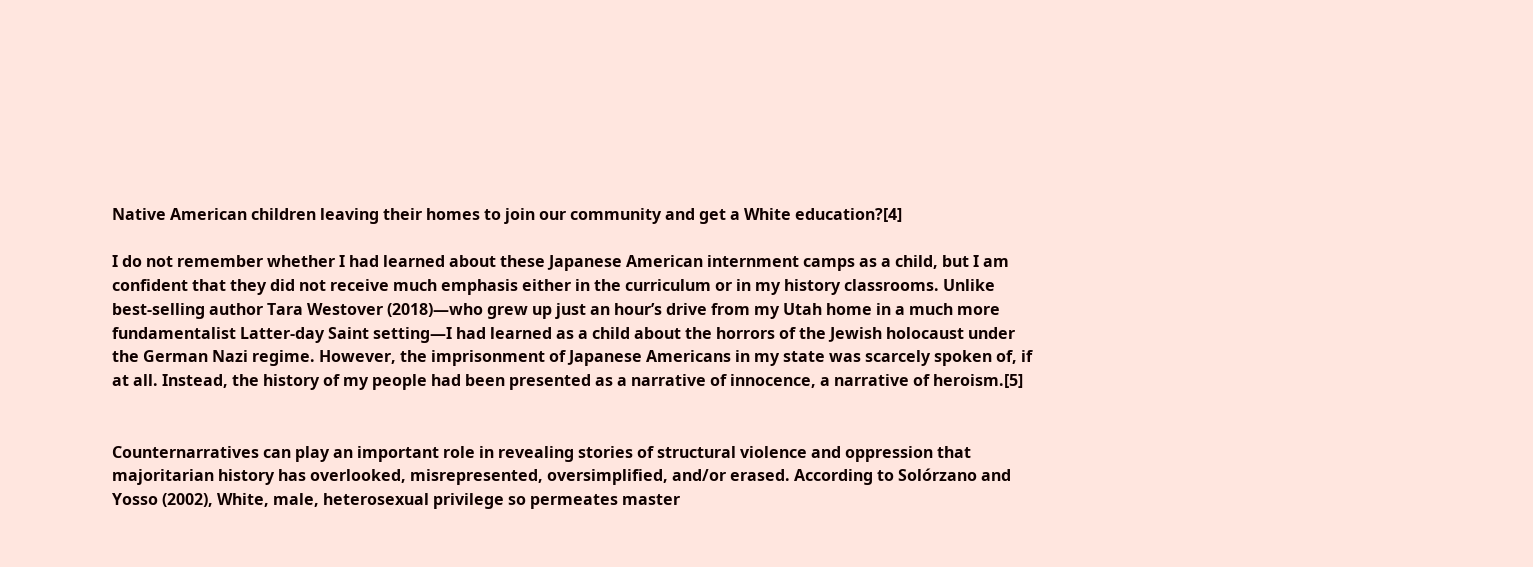Native American children leaving their homes to join our community and get a White education?[4]

I do not remember whether I had learned about these Japanese American internment camps as a child, but I am confident that they did not receive much emphasis either in the curriculum or in my history classrooms. Unlike best-selling author Tara Westover (2018)—who grew up just an hour’s drive from my Utah home in a much more fundamentalist Latter-day Saint setting—I had learned as a child about the horrors of the Jewish holocaust under the German Nazi regime. However, the imprisonment of Japanese Americans in my state was scarcely spoken of, if at all. Instead, the history of my people had been presented as a narrative of innocence, a narrative of heroism.[5]


Counternarratives can play an important role in revealing stories of structural violence and oppression that majoritarian history has overlooked, misrepresented, oversimplified, and/or erased. According to Solórzano and Yosso (2002), White, male, heterosexual privilege so permeates master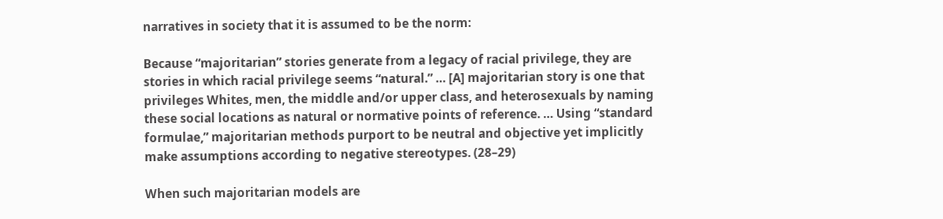narratives in society that it is assumed to be the norm:

Because “majoritarian” stories generate from a legacy of racial privilege, they are stories in which racial privilege seems “natural.” … [A] majoritarian story is one that privileges Whites, men, the middle and/or upper class, and heterosexuals by naming these social locations as natural or normative points of reference. … Using “standard formulae,” majoritarian methods purport to be neutral and objective yet implicitly make assumptions according to negative stereotypes. (28–29)

When such majoritarian models are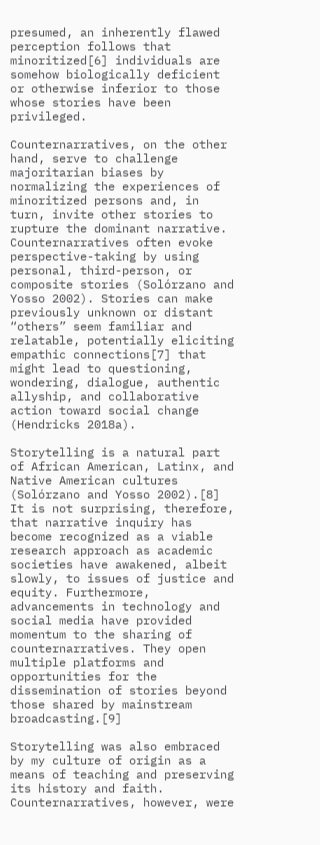presumed, an inherently flawed perception follows that minoritized[6] individuals are somehow biologically deficient or otherwise inferior to those whose stories have been privileged.

Counternarratives, on the other hand, serve to challenge majoritarian biases by normalizing the experiences of minoritized persons and, in turn, invite other stories to rupture the dominant narrative. Counternarratives often evoke perspective-taking by using personal, third-person, or composite stories (Solórzano and Yosso 2002). Stories can make previously unknown or distant “others” seem familiar and relatable, potentially eliciting empathic connections[7] that might lead to questioning, wondering, dialogue, authentic allyship, and collaborative action toward social change (Hendricks 2018a).

Storytelling is a natural part of African American, Latinx, and Native American cultures (Solórzano and Yosso 2002).[8] It is not surprising, therefore, that narrative inquiry has become recognized as a viable research approach as academic societies have awakened, albeit slowly, to issues of justice and equity. Furthermore, advancements in technology and social media have provided momentum to the sharing of counternarratives. They open multiple platforms and opportunities for the dissemination of stories beyond those shared by mainstream broadcasting.[9]

Storytelling was also embraced by my culture of origin as a means of teaching and preserving its history and faith. Counternarratives, however, were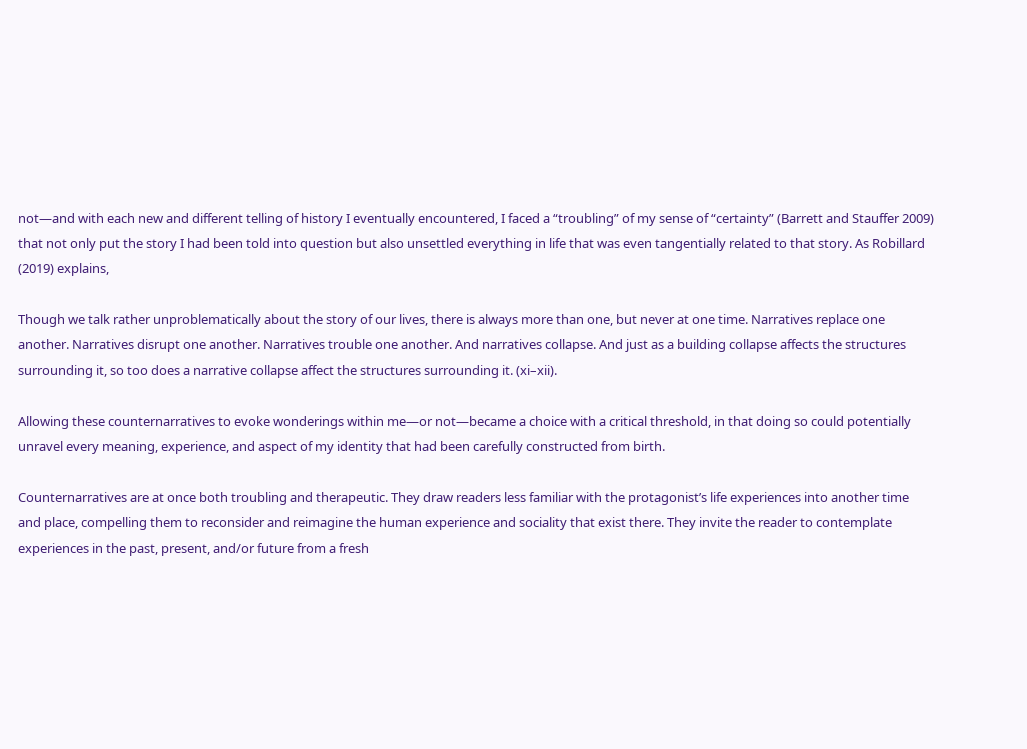not—and with each new and different telling of history I eventually encountered, I faced a “troubling” of my sense of “certainty” (Barrett and Stauffer 2009) that not only put the story I had been told into question but also unsettled everything in life that was even tangentially related to that story. As Robillard (2019) explains,

Though we talk rather unproblematically about the story of our lives, there is always more than one, but never at one time. Narratives replace one another. Narratives disrupt one another. Narratives trouble one another. And narratives collapse. And just as a building collapse affects the structures surrounding it, so too does a narrative collapse affect the structures surrounding it. (xi–xii).

Allowing these counternarratives to evoke wonderings within me—or not—became a choice with a critical threshold, in that doing so could potentially unravel every meaning, experience, and aspect of my identity that had been carefully constructed from birth.

Counternarratives are at once both troubling and therapeutic. They draw readers less familiar with the protagonist’s life experiences into another time and place, compelling them to reconsider and reimagine the human experience and sociality that exist there. They invite the reader to contemplate experiences in the past, present, and/or future from a fresh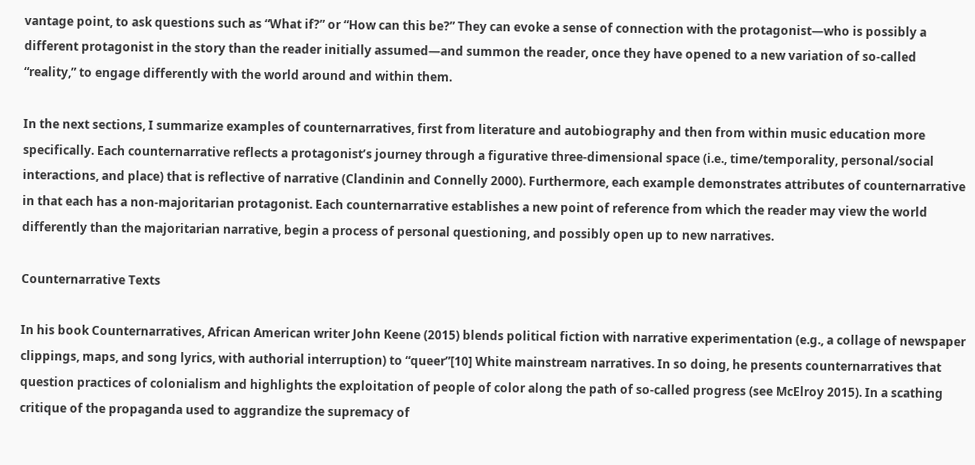vantage point, to ask questions such as “What if?” or “How can this be?” They can evoke a sense of connection with the protagonist—who is possibly a different protagonist in the story than the reader initially assumed—and summon the reader, once they have opened to a new variation of so-called “reality,” to engage differently with the world around and within them.

In the next sections, I summarize examples of counternarratives, first from literature and autobiography and then from within music education more specifically. Each counternarrative reflects a protagonist’s journey through a figurative three-dimensional space (i.e., time/temporality, personal/social interactions, and place) that is reflective of narrative (Clandinin and Connelly 2000). Furthermore, each example demonstrates attributes of counternarrative in that each has a non-majoritarian protagonist. Each counternarrative establishes a new point of reference from which the reader may view the world differently than the majoritarian narrative, begin a process of personal questioning, and possibly open up to new narratives.

Counternarrative Texts

In his book Counternarratives, African American writer John Keene (2015) blends political fiction with narrative experimentation (e.g., a collage of newspaper clippings, maps, and song lyrics, with authorial interruption) to “queer”[10] White mainstream narratives. In so doing, he presents counternarratives that question practices of colonialism and highlights the exploitation of people of color along the path of so-called progress (see McElroy 2015). In a scathing critique of the propaganda used to aggrandize the supremacy of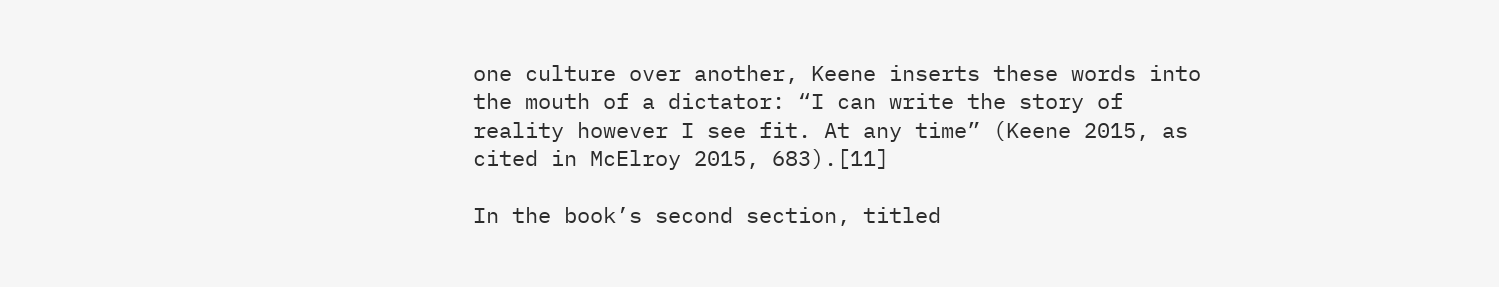one culture over another, Keene inserts these words into the mouth of a dictator: “I can write the story of reality however I see fit. At any time” (Keene 2015, as cited in McElroy 2015, 683).[11]

In the book’s second section, titled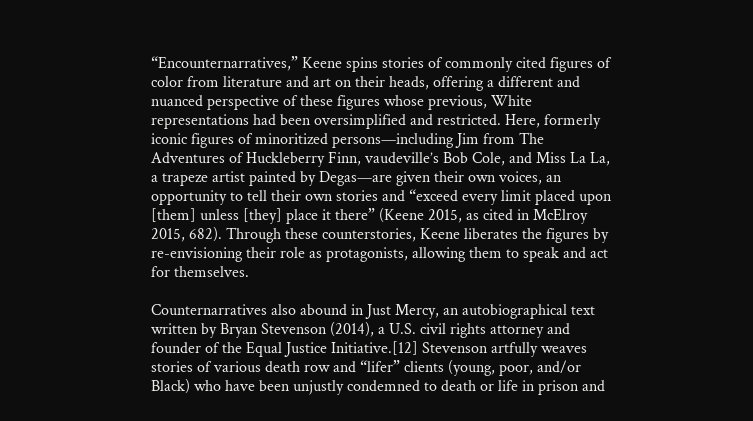“Encounternarratives,” Keene spins stories of commonly cited figures of color from literature and art on their heads, offering a different and nuanced perspective of these figures whose previous, White representations had been oversimplified and restricted. Here, formerly iconic figures of minoritized persons—including Jim from The Adventures of Huckleberry Finn, vaudeville’s Bob Cole, and Miss La La, a trapeze artist painted by Degas—are given their own voices, an opportunity to tell their own stories and “exceed every limit placed upon [them] unless [they] place it there” (Keene 2015, as cited in McElroy 2015, 682). Through these counterstories, Keene liberates the figures by re-envisioning their role as protagonists, allowing them to speak and act for themselves.

Counternarratives also abound in Just Mercy, an autobiographical text written by Bryan Stevenson (2014), a U.S. civil rights attorney and founder of the Equal Justice Initiative.[12] Stevenson artfully weaves stories of various death row and “lifer” clients (young, poor, and/or Black) who have been unjustly condemned to death or life in prison and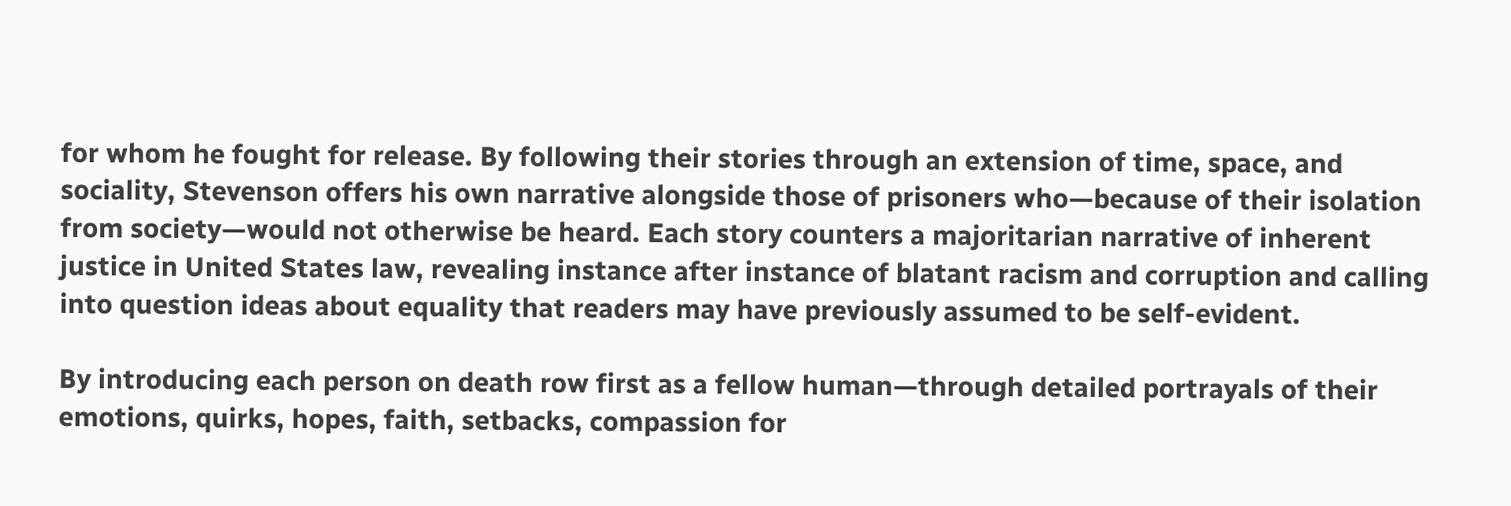for whom he fought for release. By following their stories through an extension of time, space, and sociality, Stevenson offers his own narrative alongside those of prisoners who—because of their isolation from society—would not otherwise be heard. Each story counters a majoritarian narrative of inherent justice in United States law, revealing instance after instance of blatant racism and corruption and calling into question ideas about equality that readers may have previously assumed to be self-evident.

By introducing each person on death row first as a fellow human—through detailed portrayals of their emotions, quirks, hopes, faith, setbacks, compassion for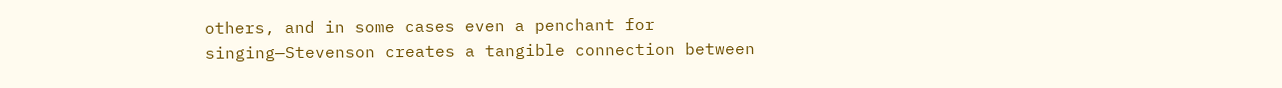others, and in some cases even a penchant for singing—Stevenson creates a tangible connection between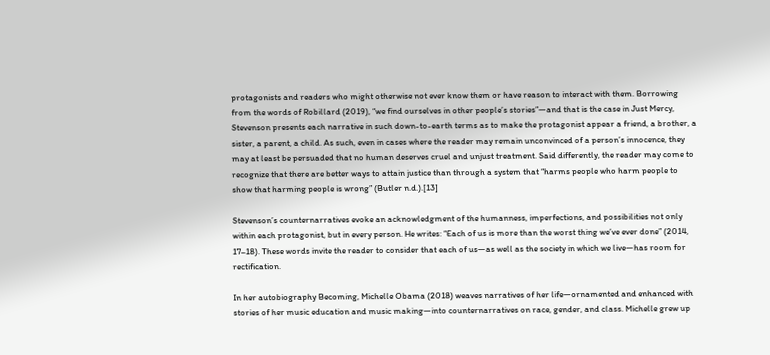protagonists and readers who might otherwise not ever know them or have reason to interact with them. Borrowing from the words of Robillard (2019), “we find ourselves in other people’s stories”—and that is the case in Just Mercy, Stevenson presents each narrative in such down-to-earth terms as to make the protagonist appear a friend, a brother, a sister, a parent, a child. As such, even in cases where the reader may remain unconvinced of a person’s innocence, they may at least be persuaded that no human deserves cruel and unjust treatment. Said differently, the reader may come to recognize that there are better ways to attain justice than through a system that “harms people who harm people to show that harming people is wrong” (Butler n.d.).[13]

Stevenson’s counternarratives evoke an acknowledgment of the humanness, imperfections, and possibilities not only within each protagonist, but in every person. He writes: “Each of us is more than the worst thing we’ve ever done” (2014, 17–18). These words invite the reader to consider that each of us—as well as the society in which we live—has room for rectification.

In her autobiography Becoming, Michelle Obama (2018) weaves narratives of her life—ornamented and enhanced with stories of her music education and music making—into counternarratives on race, gender, and class. Michelle grew up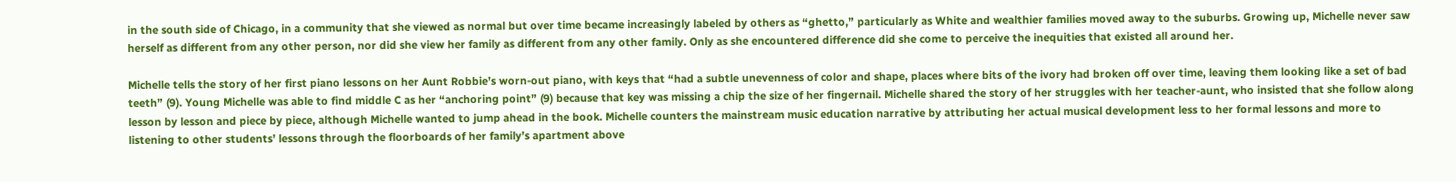in the south side of Chicago, in a community that she viewed as normal but over time became increasingly labeled by others as “ghetto,” particularly as White and wealthier families moved away to the suburbs. Growing up, Michelle never saw herself as different from any other person, nor did she view her family as different from any other family. Only as she encountered difference did she come to perceive the inequities that existed all around her.

Michelle tells the story of her first piano lessons on her Aunt Robbie’s worn-out piano, with keys that “had a subtle unevenness of color and shape, places where bits of the ivory had broken off over time, leaving them looking like a set of bad teeth” (9). Young Michelle was able to find middle C as her “anchoring point” (9) because that key was missing a chip the size of her fingernail. Michelle shared the story of her struggles with her teacher-aunt, who insisted that she follow along lesson by lesson and piece by piece, although Michelle wanted to jump ahead in the book. Michelle counters the mainstream music education narrative by attributing her actual musical development less to her formal lessons and more to listening to other students’ lessons through the floorboards of her family’s apartment above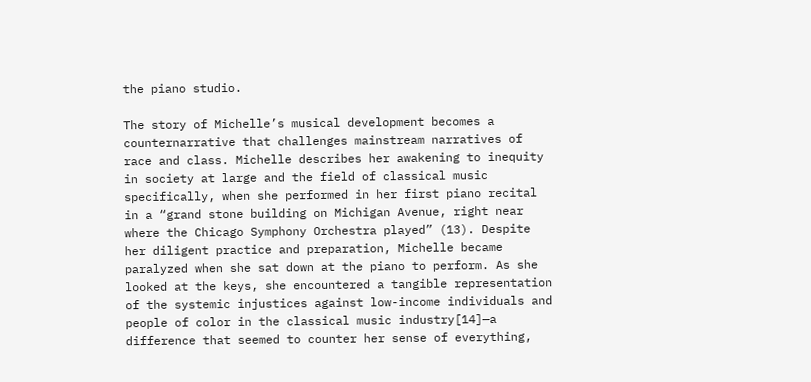the piano studio.

The story of Michelle’s musical development becomes a counternarrative that challenges mainstream narratives of race and class. Michelle describes her awakening to inequity in society at large and the field of classical music specifically, when she performed in her first piano recital in a “grand stone building on Michigan Avenue, right near where the Chicago Symphony Orchestra played” (13). Despite her diligent practice and preparation, Michelle became paralyzed when she sat down at the piano to perform. As she looked at the keys, she encountered a tangible representation of the systemic injustices against low-income individuals and people of color in the classical music industry[14]—a difference that seemed to counter her sense of everything,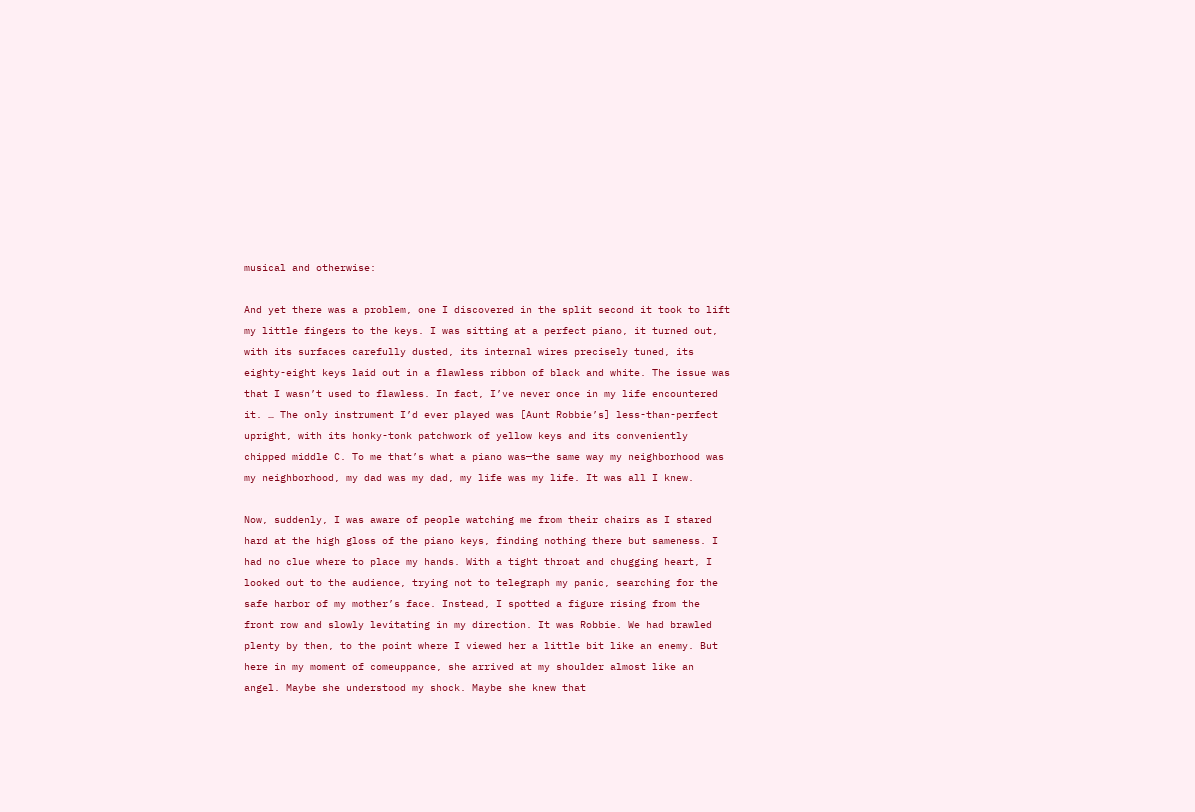musical and otherwise:

And yet there was a problem, one I discovered in the split second it took to lift my little fingers to the keys. I was sitting at a perfect piano, it turned out, with its surfaces carefully dusted, its internal wires precisely tuned, its eighty-eight keys laid out in a flawless ribbon of black and white. The issue was that I wasn’t used to flawless. In fact, I’ve never once in my life encountered it. … The only instrument I’d ever played was [Aunt Robbie’s] less-than-perfect upright, with its honky-tonk patchwork of yellow keys and its conveniently chipped middle C. To me that’s what a piano was—the same way my neighborhood was my neighborhood, my dad was my dad, my life was my life. It was all I knew.

Now, suddenly, I was aware of people watching me from their chairs as I stared hard at the high gloss of the piano keys, finding nothing there but sameness. I had no clue where to place my hands. With a tight throat and chugging heart, I looked out to the audience, trying not to telegraph my panic, searching for the safe harbor of my mother’s face. Instead, I spotted a figure rising from the front row and slowly levitating in my direction. It was Robbie. We had brawled plenty by then, to the point where I viewed her a little bit like an enemy. But here in my moment of comeuppance, she arrived at my shoulder almost like an angel. Maybe she understood my shock. Maybe she knew that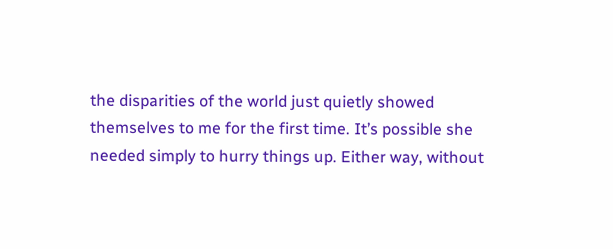the disparities of the world just quietly showed themselves to me for the first time. It’s possible she needed simply to hurry things up. Either way, without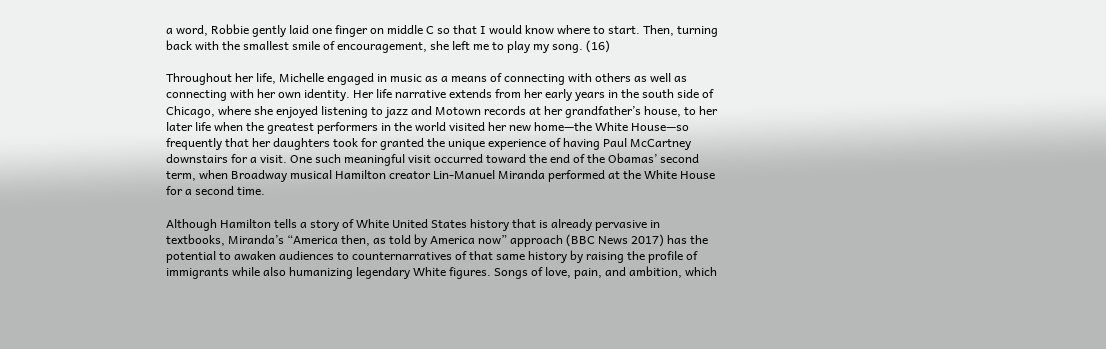a word, Robbie gently laid one finger on middle C so that I would know where to start. Then, turning back with the smallest smile of encouragement, she left me to play my song. (16)

Throughout her life, Michelle engaged in music as a means of connecting with others as well as connecting with her own identity. Her life narrative extends from her early years in the south side of Chicago, where she enjoyed listening to jazz and Motown records at her grandfather’s house, to her later life when the greatest performers in the world visited her new home—the White House—so frequently that her daughters took for granted the unique experience of having Paul McCartney downstairs for a visit. One such meaningful visit occurred toward the end of the Obamas’ second term, when Broadway musical Hamilton creator Lin-Manuel Miranda performed at the White House for a second time.

Although Hamilton tells a story of White United States history that is already pervasive in textbooks, Miranda’s “America then, as told by America now” approach (BBC News 2017) has the potential to awaken audiences to counternarratives of that same history by raising the profile of immigrants while also humanizing legendary White figures. Songs of love, pain, and ambition, which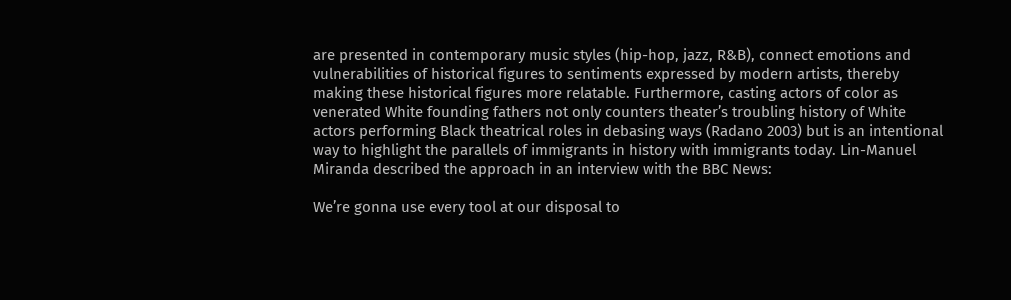are presented in contemporary music styles (hip-hop, jazz, R&B), connect emotions and vulnerabilities of historical figures to sentiments expressed by modern artists, thereby making these historical figures more relatable. Furthermore, casting actors of color as venerated White founding fathers not only counters theater’s troubling history of White actors performing Black theatrical roles in debasing ways (Radano 2003) but is an intentional way to highlight the parallels of immigrants in history with immigrants today. Lin-Manuel Miranda described the approach in an interview with the BBC News:

We’re gonna use every tool at our disposal to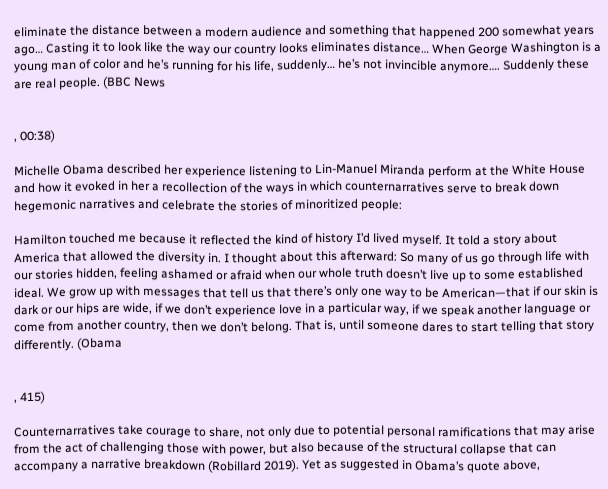eliminate the distance between a modern audience and something that happened 200 somewhat years ago… Casting it to look like the way our country looks eliminates distance… When George Washington is a young man of color and he’s running for his life, suddenly… he’s not invincible anymore…. Suddenly these are real people. (BBC News


, 00:38)

Michelle Obama described her experience listening to Lin-Manuel Miranda perform at the White House and how it evoked in her a recollection of the ways in which counternarratives serve to break down hegemonic narratives and celebrate the stories of minoritized people:

Hamilton touched me because it reflected the kind of history I’d lived myself. It told a story about America that allowed the diversity in. I thought about this afterward: So many of us go through life with our stories hidden, feeling ashamed or afraid when our whole truth doesn’t live up to some established ideal. We grow up with messages that tell us that there’s only one way to be American—that if our skin is dark or our hips are wide, if we don’t experience love in a particular way, if we speak another language or come from another country, then we don’t belong. That is, until someone dares to start telling that story differently. (Obama


, 415)

Counternarratives take courage to share, not only due to potential personal ramifications that may arise from the act of challenging those with power, but also because of the structural collapse that can accompany a narrative breakdown (Robillard 2019). Yet as suggested in Obama’s quote above,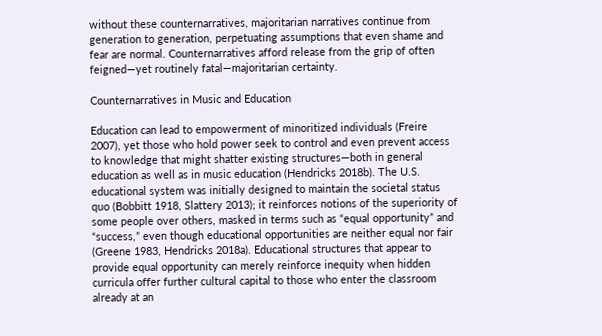without these counternarratives, majoritarian narratives continue from generation to generation, perpetuating assumptions that even shame and fear are normal. Counternarratives afford release from the grip of often feigned—yet routinely fatal—majoritarian certainty.

Counternarratives in Music and Education

Education can lead to empowerment of minoritized individuals (Freire 2007), yet those who hold power seek to control and even prevent access to knowledge that might shatter existing structures—both in general education as well as in music education (Hendricks 2018b). The U.S. educational system was initially designed to maintain the societal status quo (Bobbitt 1918, Slattery 2013); it reinforces notions of the superiority of some people over others, masked in terms such as “equal opportunity” and “success,” even though educational opportunities are neither equal nor fair (Greene 1983, Hendricks 2018a). Educational structures that appear to provide equal opportunity can merely reinforce inequity when hidden curricula offer further cultural capital to those who enter the classroom already at an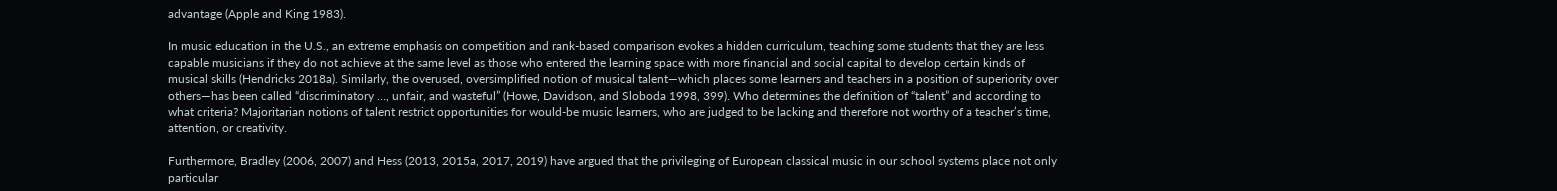advantage (Apple and King 1983).

In music education in the U.S., an extreme emphasis on competition and rank-based comparison evokes a hidden curriculum, teaching some students that they are less capable musicians if they do not achieve at the same level as those who entered the learning space with more financial and social capital to develop certain kinds of musical skills (Hendricks 2018a). Similarly, the overused, oversimplified notion of musical talent—which places some learners and teachers in a position of superiority over others—has been called “discriminatory …, unfair, and wasteful” (Howe, Davidson, and Sloboda 1998, 399). Who determines the definition of “talent” and according to what criteria? Majoritarian notions of talent restrict opportunities for would-be music learners, who are judged to be lacking and therefore not worthy of a teacher’s time, attention, or creativity.

Furthermore, Bradley (2006, 2007) and Hess (2013, 2015a, 2017, 2019) have argued that the privileging of European classical music in our school systems place not only particular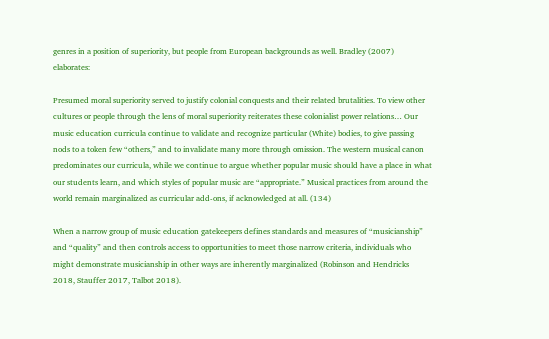genres in a position of superiority, but people from European backgrounds as well. Bradley (2007) elaborates:

Presumed moral superiority served to justify colonial conquests and their related brutalities. To view other cultures or people through the lens of moral superiority reiterates these colonialist power relations… Our music education curricula continue to validate and recognize particular (White) bodies, to give passing nods to a token few “others,” and to invalidate many more through omission. The western musical canon predominates our curricula, while we continue to argue whether popular music should have a place in what our students learn, and which styles of popular music are “appropriate.” Musical practices from around the world remain marginalized as curricular add-ons, if acknowledged at all. (134)

When a narrow group of music education gatekeepers defines standards and measures of “musicianship” and “quality” and then controls access to opportunities to meet those narrow criteria, individuals who might demonstrate musicianship in other ways are inherently marginalized (Robinson and Hendricks 2018, Stauffer 2017, Talbot 2018).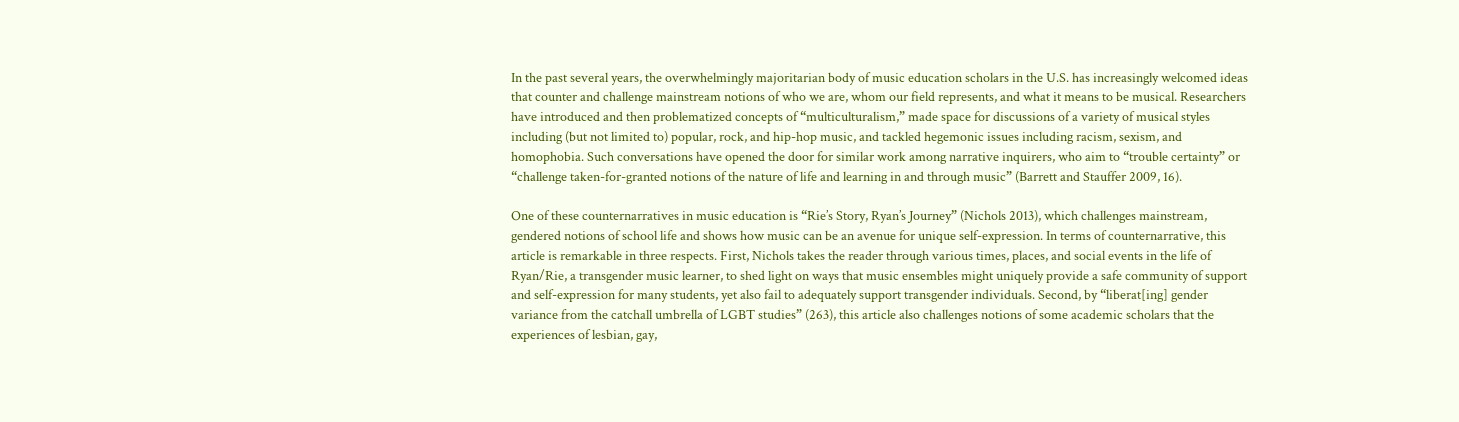In the past several years, the overwhelmingly majoritarian body of music education scholars in the U.S. has increasingly welcomed ideas that counter and challenge mainstream notions of who we are, whom our field represents, and what it means to be musical. Researchers have introduced and then problematized concepts of “multiculturalism,” made space for discussions of a variety of musical styles including (but not limited to) popular, rock, and hip-hop music, and tackled hegemonic issues including racism, sexism, and homophobia. Such conversations have opened the door for similar work among narrative inquirers, who aim to “trouble certainty” or “challenge taken-for-granted notions of the nature of life and learning in and through music” (Barrett and Stauffer 2009, 16).

One of these counternarratives in music education is “Rie’s Story, Ryan’s Journey” (Nichols 2013), which challenges mainstream, gendered notions of school life and shows how music can be an avenue for unique self-expression. In terms of counternarrative, this article is remarkable in three respects. First, Nichols takes the reader through various times, places, and social events in the life of Ryan/Rie, a transgender music learner, to shed light on ways that music ensembles might uniquely provide a safe community of support and self-expression for many students, yet also fail to adequately support transgender individuals. Second, by “liberat[ing] gender variance from the catchall umbrella of LGBT studies” (263), this article also challenges notions of some academic scholars that the experiences of lesbian, gay,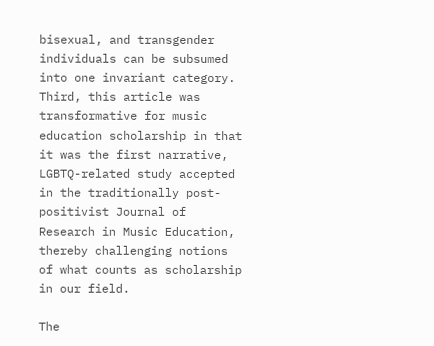bisexual, and transgender individuals can be subsumed into one invariant category. Third, this article was transformative for music education scholarship in that it was the first narrative, LGBTQ-related study accepted in the traditionally post-positivist Journal of Research in Music Education, thereby challenging notions of what counts as scholarship in our field.

The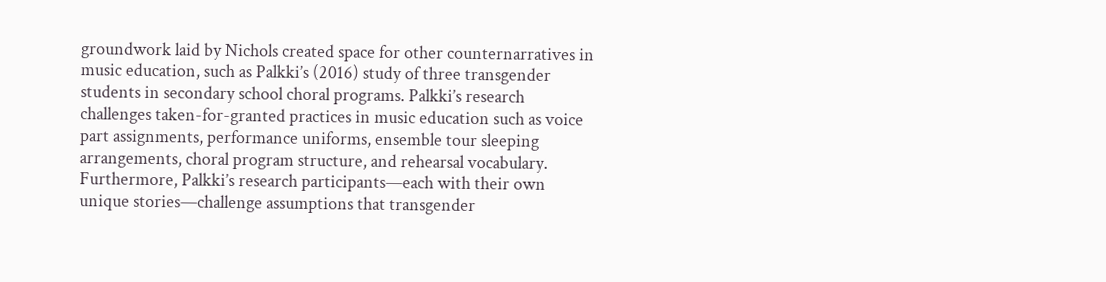groundwork laid by Nichols created space for other counternarratives in music education, such as Palkki’s (2016) study of three transgender students in secondary school choral programs. Palkki’s research challenges taken-for-granted practices in music education such as voice part assignments, performance uniforms, ensemble tour sleeping arrangements, choral program structure, and rehearsal vocabulary. Furthermore, Palkki’s research participants—each with their own unique stories—challenge assumptions that transgender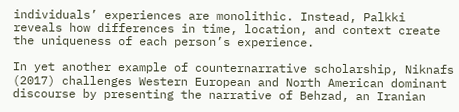individuals’ experiences are monolithic. Instead, Palkki reveals how differences in time, location, and context create the uniqueness of each person’s experience.

In yet another example of counternarrative scholarship, Niknafs (2017) challenges Western European and North American dominant discourse by presenting the narrative of Behzad, an Iranian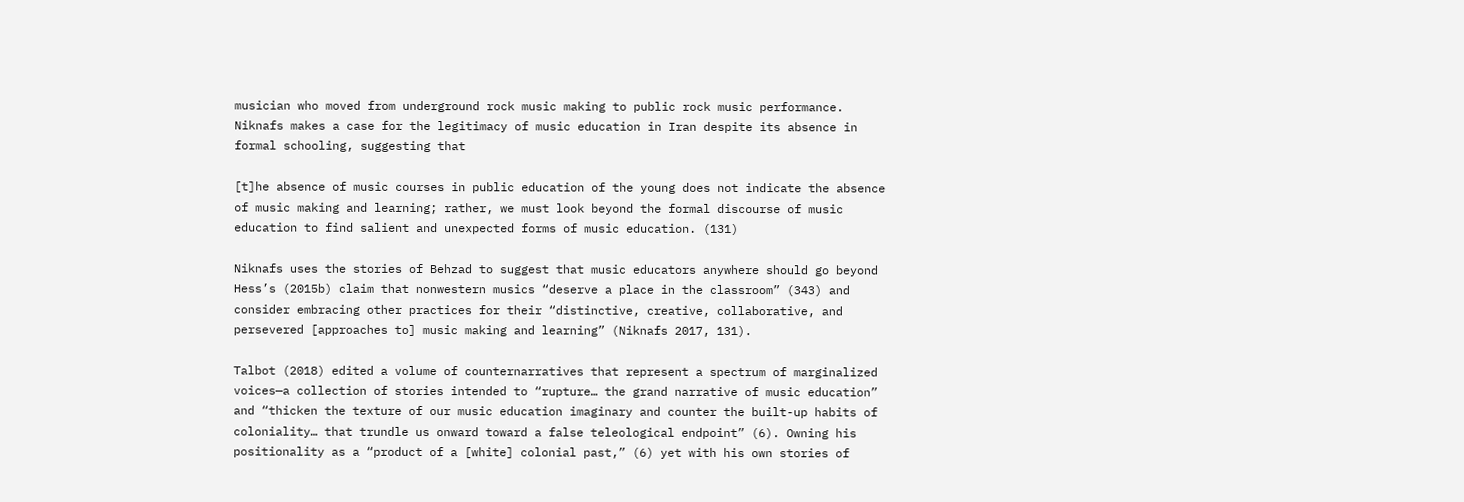musician who moved from underground rock music making to public rock music performance. Niknafs makes a case for the legitimacy of music education in Iran despite its absence in formal schooling, suggesting that

[t]he absence of music courses in public education of the young does not indicate the absence of music making and learning; rather, we must look beyond the formal discourse of music education to find salient and unexpected forms of music education. (131)

Niknafs uses the stories of Behzad to suggest that music educators anywhere should go beyond Hess’s (2015b) claim that nonwestern musics “deserve a place in the classroom” (343) and consider embracing other practices for their “distinctive, creative, collaborative, and persevered [approaches to] music making and learning” (Niknafs 2017, 131).

Talbot (2018) edited a volume of counternarratives that represent a spectrum of marginalized voices—a collection of stories intended to “rupture… the grand narrative of music education” and “thicken the texture of our music education imaginary and counter the built-up habits of coloniality… that trundle us onward toward a false teleological endpoint” (6). Owning his positionality as a “product of a [white] colonial past,” (6) yet with his own stories of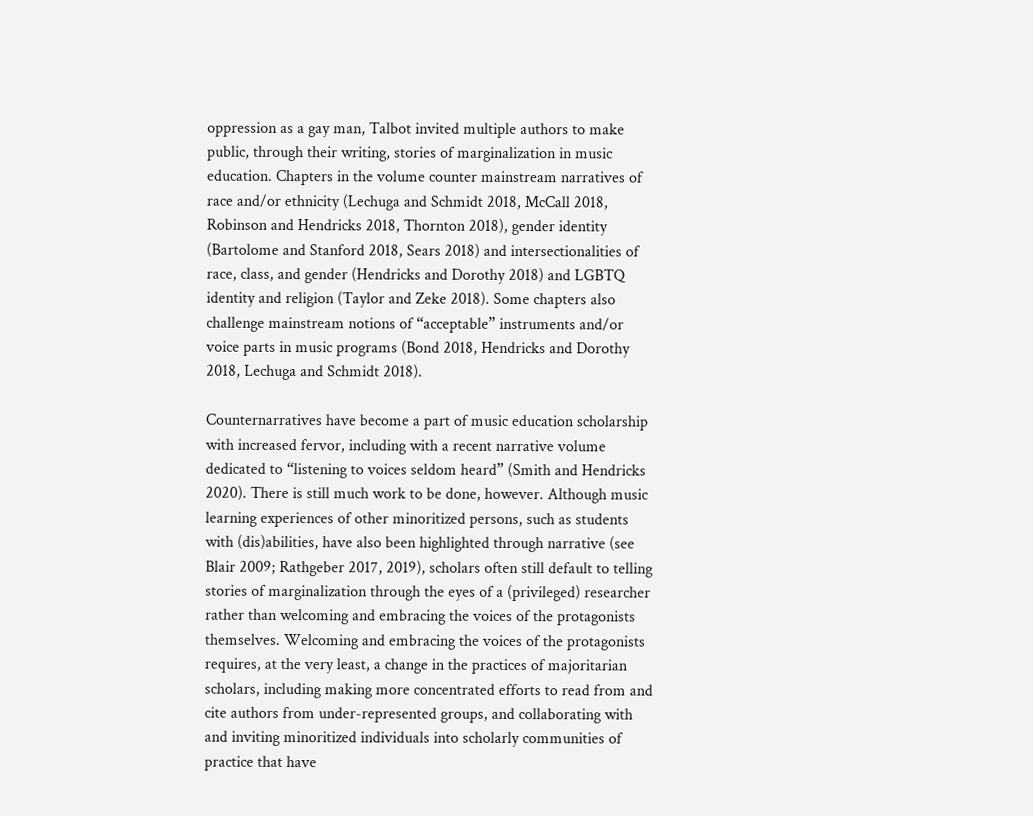oppression as a gay man, Talbot invited multiple authors to make public, through their writing, stories of marginalization in music education. Chapters in the volume counter mainstream narratives of race and/or ethnicity (Lechuga and Schmidt 2018, McCall 2018, Robinson and Hendricks 2018, Thornton 2018), gender identity (Bartolome and Stanford 2018, Sears 2018) and intersectionalities of race, class, and gender (Hendricks and Dorothy 2018) and LGBTQ identity and religion (Taylor and Zeke 2018). Some chapters also challenge mainstream notions of “acceptable” instruments and/or voice parts in music programs (Bond 2018, Hendricks and Dorothy 2018, Lechuga and Schmidt 2018).

Counternarratives have become a part of music education scholarship with increased fervor, including with a recent narrative volume dedicated to “listening to voices seldom heard” (Smith and Hendricks 2020). There is still much work to be done, however. Although music learning experiences of other minoritized persons, such as students with (dis)abilities, have also been highlighted through narrative (see Blair 2009; Rathgeber 2017, 2019), scholars often still default to telling stories of marginalization through the eyes of a (privileged) researcher rather than welcoming and embracing the voices of the protagonists themselves. Welcoming and embracing the voices of the protagonists requires, at the very least, a change in the practices of majoritarian scholars, including making more concentrated efforts to read from and cite authors from under-represented groups, and collaborating with and inviting minoritized individuals into scholarly communities of practice that have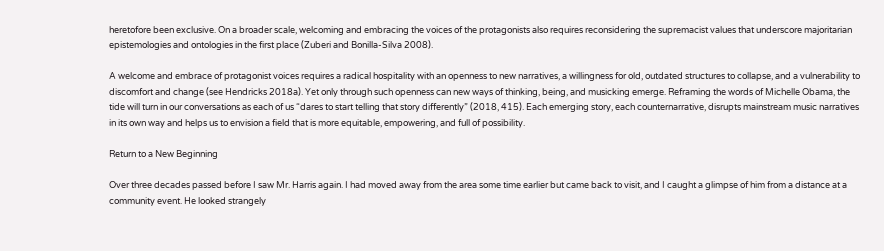heretofore been exclusive. On a broader scale, welcoming and embracing the voices of the protagonists also requires reconsidering the supremacist values that underscore majoritarian epistemologies and ontologies in the first place (Zuberi and Bonilla-Silva 2008).

A welcome and embrace of protagonist voices requires a radical hospitality with an openness to new narratives, a willingness for old, outdated structures to collapse, and a vulnerability to discomfort and change (see Hendricks 2018a). Yet only through such openness can new ways of thinking, being, and musicking emerge. Reframing the words of Michelle Obama, the tide will turn in our conversations as each of us “dares to start telling that story differently” (2018, 415). Each emerging story, each counternarrative, disrupts mainstream music narratives in its own way and helps us to envision a field that is more equitable, empowering, and full of possibility.

Return to a New Beginning

Over three decades passed before I saw Mr. Harris again. I had moved away from the area some time earlier but came back to visit, and I caught a glimpse of him from a distance at a community event. He looked strangely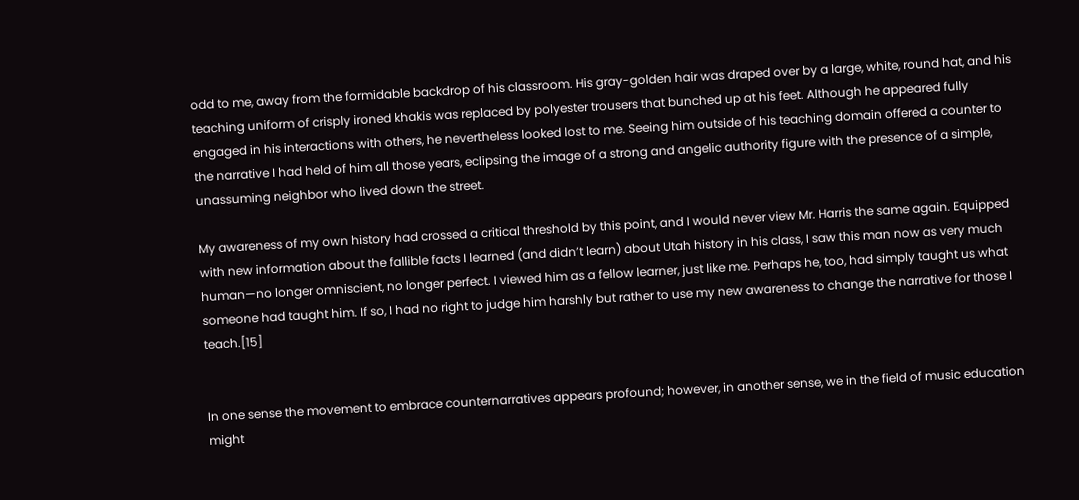odd to me, away from the formidable backdrop of his classroom. His gray-golden hair was draped over by a large, white, round hat, and his teaching uniform of crisply ironed khakis was replaced by polyester trousers that bunched up at his feet. Although he appeared fully engaged in his interactions with others, he nevertheless looked lost to me. Seeing him outside of his teaching domain offered a counter to the narrative I had held of him all those years, eclipsing the image of a strong and angelic authority figure with the presence of a simple, unassuming neighbor who lived down the street.

My awareness of my own history had crossed a critical threshold by this point, and I would never view Mr. Harris the same again. Equipped with new information about the fallible facts I learned (and didn’t learn) about Utah history in his class, I saw this man now as very much human—no longer omniscient, no longer perfect. I viewed him as a fellow learner, just like me. Perhaps he, too, had simply taught us what someone had taught him. If so, I had no right to judge him harshly but rather to use my new awareness to change the narrative for those I teach.[15]


In one sense the movement to embrace counternarratives appears profound; however, in another sense, we in the field of music education might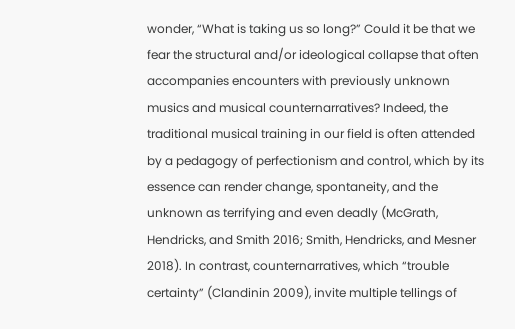wonder, “What is taking us so long?” Could it be that we fear the structural and/or ideological collapse that often accompanies encounters with previously unknown musics and musical counternarratives? Indeed, the traditional musical training in our field is often attended by a pedagogy of perfectionism and control, which by its essence can render change, spontaneity, and the unknown as terrifying and even deadly (McGrath, Hendricks, and Smith 2016; Smith, Hendricks, and Mesner 2018). In contrast, counternarratives, which “trouble certainty” (Clandinin 2009), invite multiple tellings of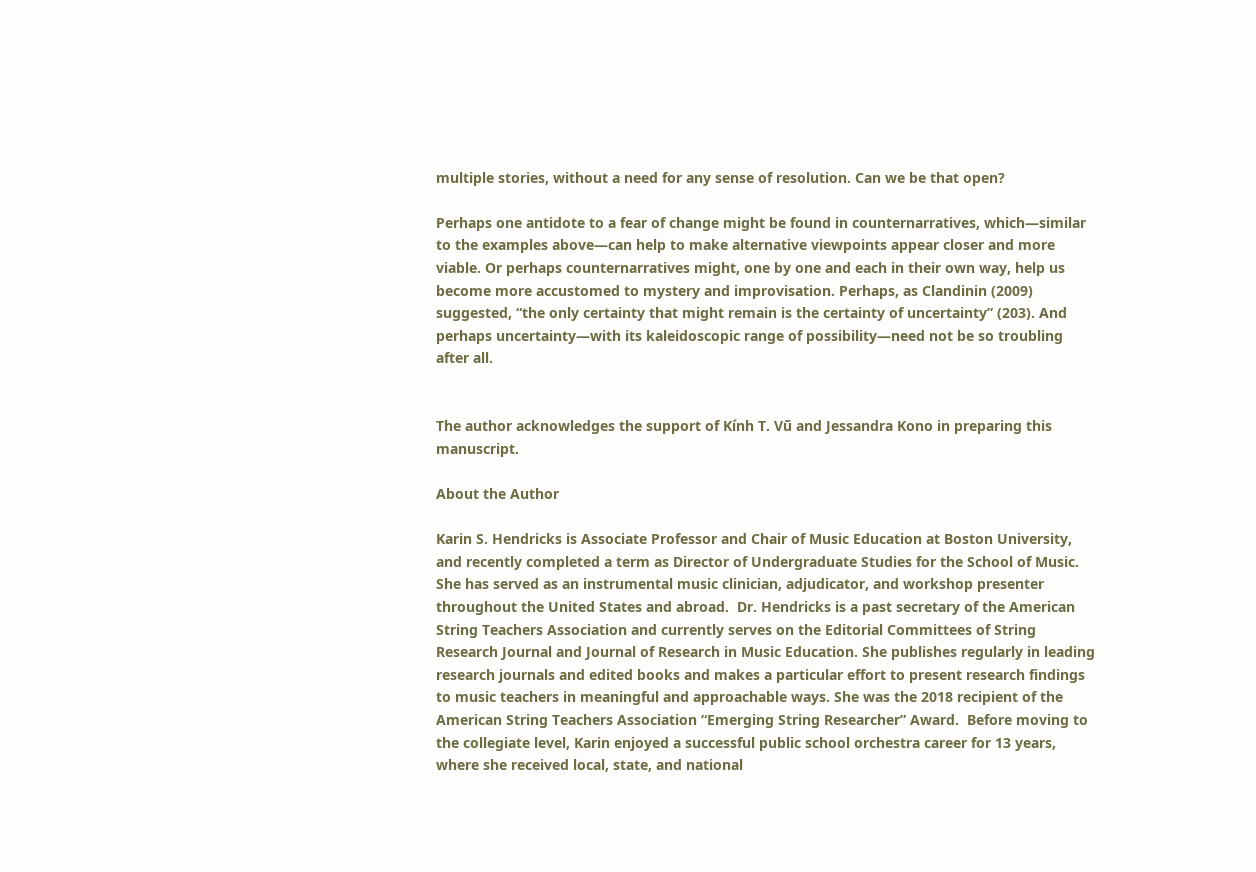multiple stories, without a need for any sense of resolution. Can we be that open?

Perhaps one antidote to a fear of change might be found in counternarratives, which—similar to the examples above—can help to make alternative viewpoints appear closer and more viable. Or perhaps counternarratives might, one by one and each in their own way, help us become more accustomed to mystery and improvisation. Perhaps, as Clandinin (2009) suggested, “the only certainty that might remain is the certainty of uncertainty” (203). And perhaps uncertainty—with its kaleidoscopic range of possibility—need not be so troubling after all.


The author acknowledges the support of Kính T. Vũ and Jessandra Kono in preparing this manuscript.

About the Author

Karin S. Hendricks is Associate Professor and Chair of Music Education at Boston University, and recently completed a term as Director of Undergraduate Studies for the School of Music.  She has served as an instrumental music clinician, adjudicator, and workshop presenter throughout the United States and abroad.  Dr. Hendricks is a past secretary of the American String Teachers Association and currently serves on the Editorial Committees of String Research Journal and Journal of Research in Music Education. She publishes regularly in leading research journals and edited books and makes a particular effort to present research findings to music teachers in meaningful and approachable ways. She was the 2018 recipient of the American String Teachers Association “Emerging String Researcher” Award.  Before moving to the collegiate level, Karin enjoyed a successful public school orchestra career for 13 years, where she received local, state, and national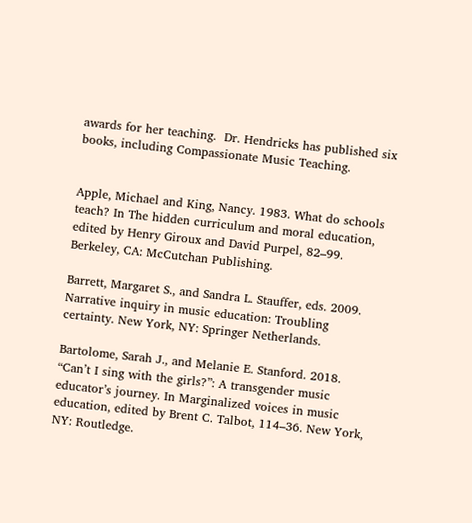awards for her teaching.  Dr. Hendricks has published six books, including Compassionate Music Teaching.


Apple, Michael and King, Nancy. 1983. What do schools teach? In The hidden curriculum and moral education, edited by Henry Giroux and David Purpel, 82–99. Berkeley, CA: McCutchan Publishing.

Barrett, Margaret S., and Sandra L. Stauffer, eds. 2009. Narrative inquiry in music education: Troubling certainty. New York, NY: Springer Netherlands.

Bartolome, Sarah J., and Melanie E. Stanford. 2018. “Can’t I sing with the girls?”: A transgender music educator’s journey. In Marginalized voices in music education, edited by Brent C. Talbot, 114–36. New York, NY: Routledge.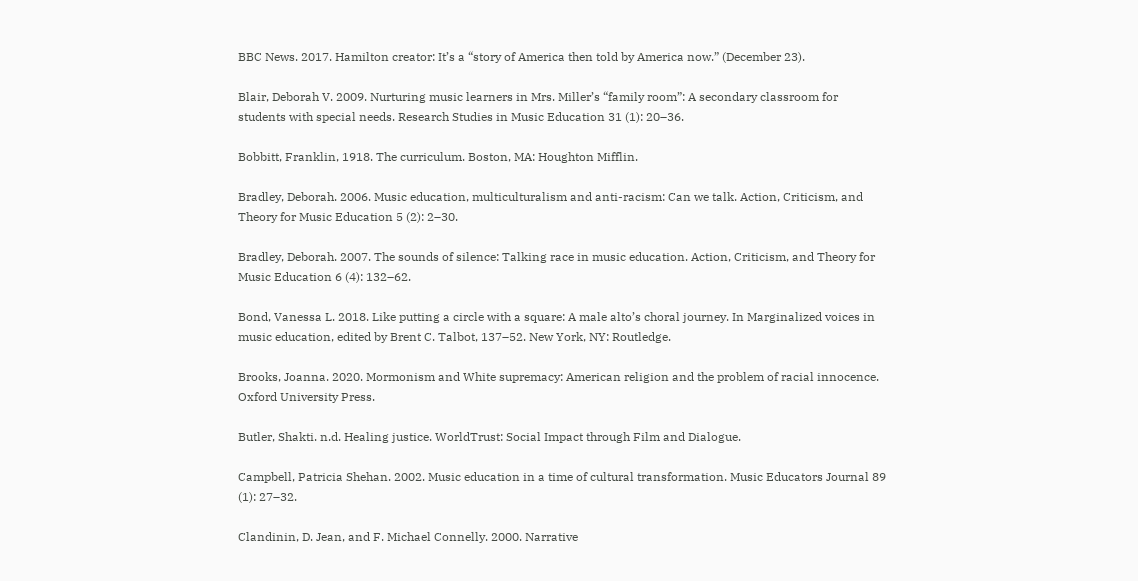BBC News. 2017. Hamilton creator: It’s a “story of America then told by America now.” (December 23).

Blair, Deborah V. 2009. Nurturing music learners in Mrs. Miller’s “family room”: A secondary classroom for students with special needs. Research Studies in Music Education 31 (1): 20–36.

Bobbitt, Franklin, 1918. The curriculum. Boston, MA: Houghton Mifflin.

Bradley, Deborah. 2006. Music education, multiculturalism and anti-racism: Can we talk. Action, Criticism, and Theory for Music Education 5 (2): 2–30.

Bradley, Deborah. 2007. The sounds of silence: Talking race in music education. Action, Criticism, and Theory for Music Education 6 (4): 132–62.

Bond, Vanessa L. 2018. Like putting a circle with a square: A male alto’s choral journey. In Marginalized voices in music education, edited by Brent C. Talbot, 137–52. New York, NY: Routledge.

Brooks, Joanna. 2020. Mormonism and White supremacy: American religion and the problem of racial innocence. Oxford University Press.

Butler, Shakti. n.d. Healing justice. WorldTrust: Social Impact through Film and Dialogue.

Campbell, Patricia Shehan. 2002. Music education in a time of cultural transformation. Music Educators Journal 89 (1): 27–32.

Clandinin, D. Jean, and F. Michael Connelly. 2000. Narrative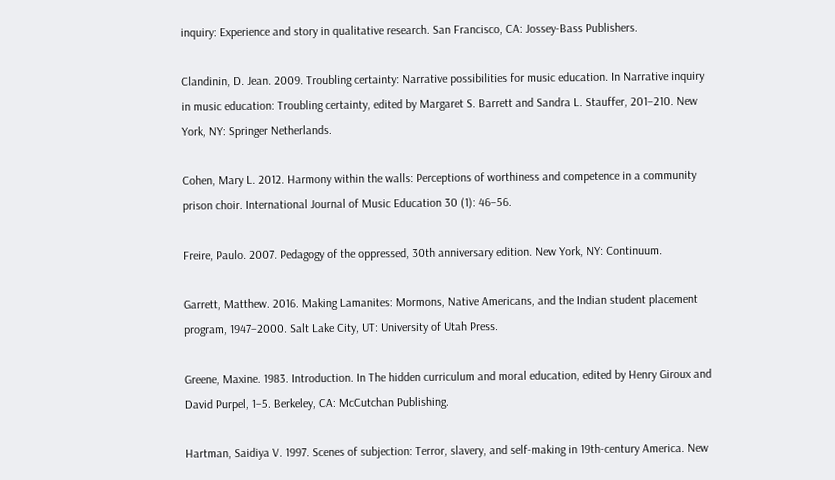inquiry: Experience and story in qualitative research. San Francisco, CA: Jossey-Bass Publishers.

Clandinin, D. Jean. 2009. Troubling certainty: Narrative possibilities for music education. In Narrative inquiry in music education: Troubling certainty, edited by Margaret S. Barrett and Sandra L. Stauffer, 201–210. New York, NY: Springer Netherlands.

Cohen, Mary L. 2012. Harmony within the walls: Perceptions of worthiness and competence in a community prison choir. International Journal of Music Education 30 (1): 46–56.

Freire, Paulo. 2007. Pedagogy of the oppressed, 30th anniversary edition. New York, NY: Continuum.

Garrett, Matthew. 2016. Making Lamanites: Mormons, Native Americans, and the Indian student placement program, 1947–2000. Salt Lake City, UT: University of Utah Press.

Greene, Maxine. 1983. Introduction. In The hidden curriculum and moral education, edited by Henry Giroux and David Purpel, 1–5. Berkeley, CA: McCutchan Publishing.

Hartman, Saidiya V. 1997. Scenes of subjection: Terror, slavery, and self-making in 19th-century America. New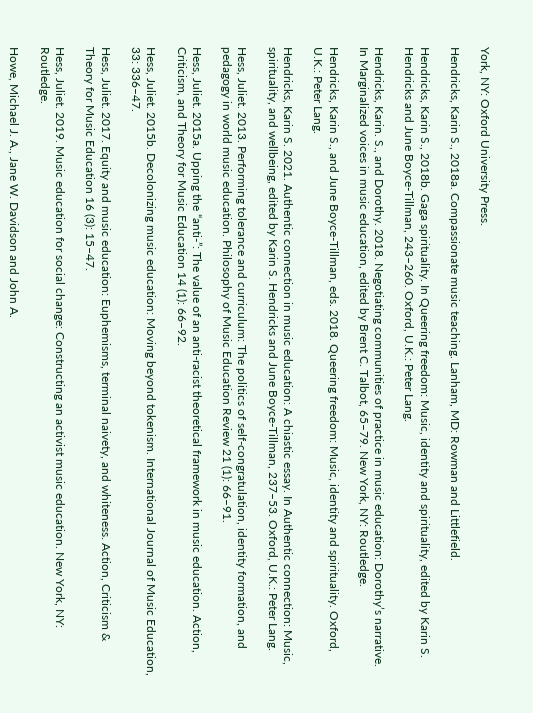York, NY: Oxford University Press.

Hendricks, Karin S., 2018a. Compassionate music teaching. Lanham, MD: Rowman and Littlefield.

Hendricks, Karin S., 2018b. Gaga spirituality. In Queering freedom: Music, identity and spirituality, edited by Karin S. Hendricks and June Boyce-Tillman, 243–260. Oxford, U.K.: Peter Lang.

Hendricks, Karin. S., and Dorothy. 2018. Negotiating communities of practice in music education: Dorothy’s narrative. In Marginalized voices in music education, edited by Brent C. Talbot, 65–79. New York, NY: Routledge.

Hendricks, Karin S., and June Boyce-Tillman, eds. 2018. Queering freedom: Music, identity and spirituality. Oxford, U.K.: Peter Lang.

Hendricks, Karin S. 2021. Authentic connection in music education: A chiastic essay. In Authentic connection: Music, spirituality, and wellbeing, edited by Karin S. Hendricks and June Boyce-Tillman, 237–53. Oxford, U.K.: Peter Lang.

Hess, Juliet. 2013. Performing tolerance and curriculum: The politics of self-congratulation, identity formation, and pedagogy in world music education. Philosophy of Music Education Review 21 (1): 66–91.

Hess, Juliet. 2015a. Upping the “anti-”: The value of an anti-racist theoretical framework in music education. Action, Criticism, and Theory for Music Education 14 (1): 66–92.

Hess, Juliet. 2015b. Decolonizing music education: Moving beyond tokenism. International Journal of Music Education, 33: 336–47.

Hess, Juliet. 2017. Equity and music education: Euphemisms, terminal naivety, and whiteness. Action, Criticism & Theory for Music Education 16 (3): 15–47.

Hess, Juliet. 2019. Music education for social change: Constructing an activist music education. New York, NY: Routledge.

Howe, Michael J. A., Jane W. Davidson and John A.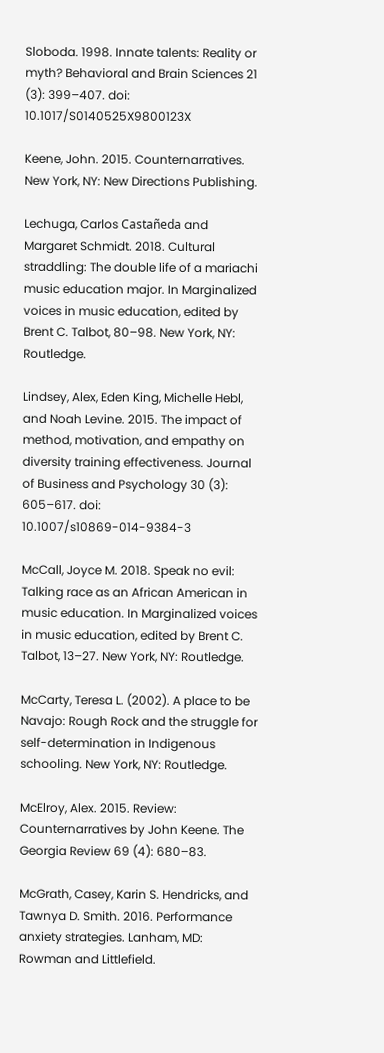Sloboda. 1998. Innate talents: Reality or myth? Behavioral and Brain Sciences 21 (3): 399–407. doi: 10.1017/S0140525X9800123X

Keene, John. 2015. Counternarratives. New York, NY: New Directions Publishing.

Lechuga, Carlos Castañeda and Margaret Schmidt. 2018. Cultural straddling: The double life of a mariachi music education major. In Marginalized voices in music education, edited by Brent C. Talbot, 80–98. New York, NY: Routledge.

Lindsey, Alex, Eden King, Michelle Hebl, and Noah Levine. 2015. The impact of method, motivation, and empathy on diversity training effectiveness. Journal of Business and Psychology 30 (3): 605–617. doi: 10.1007/s10869-014-9384-3

McCall, Joyce M. 2018. Speak no evil: Talking race as an African American in music education. In Marginalized voices in music education, edited by Brent C. Talbot, 13–27. New York, NY: Routledge.

McCarty, Teresa L. (2002). A place to be Navajo: Rough Rock and the struggle for self-determination in Indigenous schooling. New York, NY: Routledge.

McElroy, Alex. 2015. Review: Counternarratives by John Keene. The Georgia Review 69 (4): 680–83.

McGrath, Casey, Karin S. Hendricks, and Tawnya D. Smith. 2016. Performance anxiety strategies. Lanham, MD: Rowman and Littlefield.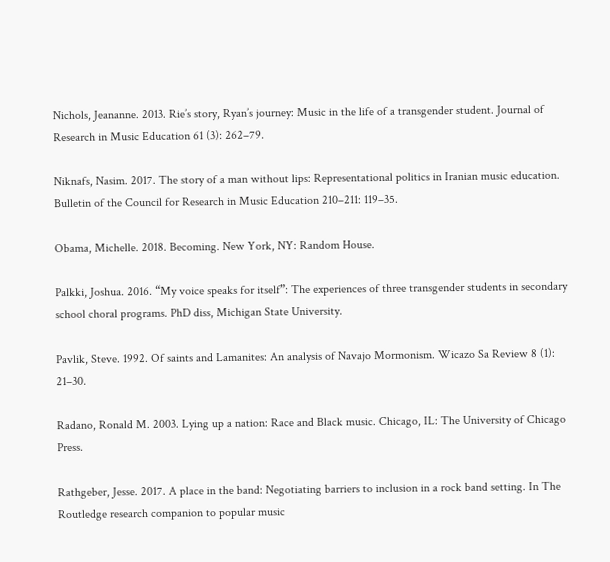Nichols, Jeananne. 2013. Rie’s story, Ryan’s journey: Music in the life of a transgender student. Journal of Research in Music Education 61 (3): 262–79.

Niknafs, Nasim. 2017. The story of a man without lips: Representational politics in Iranian music education. Bulletin of the Council for Research in Music Education 210–211: 119–35.

Obama, Michelle. 2018. Becoming. New York, NY: Random House.

Palkki, Joshua. 2016. “My voice speaks for itself”: The experiences of three transgender students in secondary school choral programs. PhD diss, Michigan State University.

Pavlik, Steve. 1992. Of saints and Lamanites: An analysis of Navajo Mormonism. Wicazo Sa Review 8 (1): 21–30.

Radano, Ronald M. 2003. Lying up a nation: Race and Black music. Chicago, IL: The University of Chicago Press.

Rathgeber, Jesse. 2017. A place in the band: Negotiating barriers to inclusion in a rock band setting. In The Routledge research companion to popular music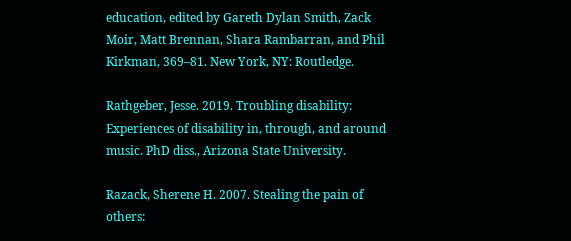education, edited by Gareth Dylan Smith, Zack Moir, Matt Brennan, Shara Rambarran, and Phil Kirkman, 369–81. New York, NY: Routledge.

Rathgeber, Jesse. 2019. Troubling disability: Experiences of disability in, through, and around music. PhD diss., Arizona State University.

Razack, Sherene H. 2007. Stealing the pain of others: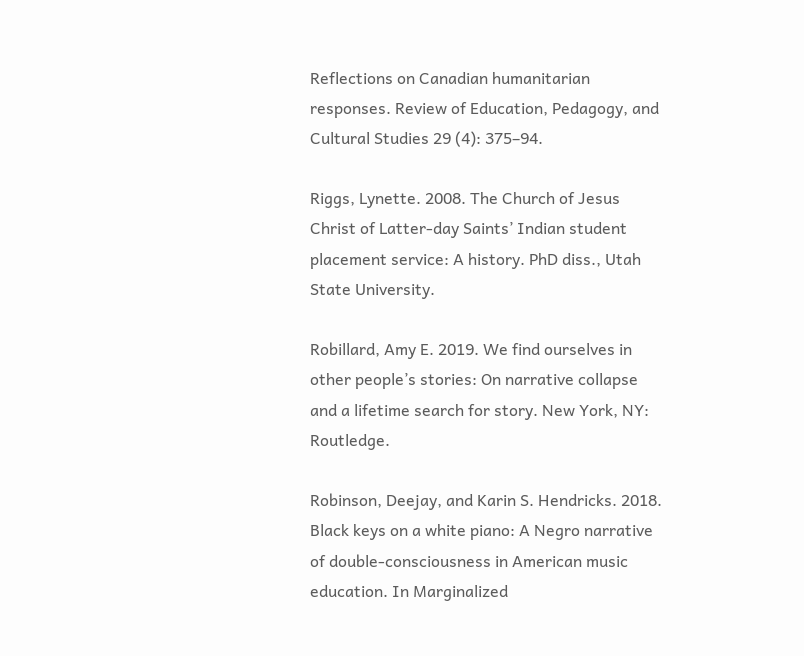Reflections on Canadian humanitarian responses. Review of Education, Pedagogy, and Cultural Studies 29 (4): 375–94.

Riggs, Lynette. 2008. The Church of Jesus Christ of Latter-day Saints’ Indian student placement service: A history. PhD diss., Utah State University.

Robillard, Amy E. 2019. We find ourselves in other people’s stories: On narrative collapse and a lifetime search for story. New York, NY: Routledge.

Robinson, Deejay, and Karin S. Hendricks. 2018. Black keys on a white piano: A Negro narrative of double-consciousness in American music education. In Marginalized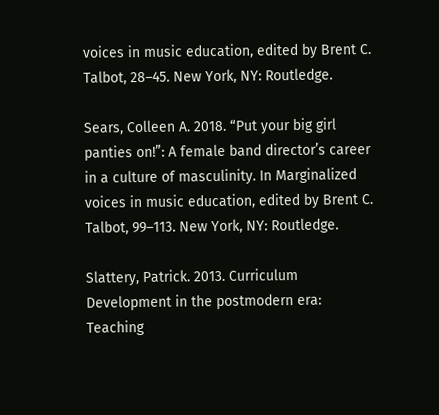voices in music education, edited by Brent C. Talbot, 28–45. New York, NY: Routledge.

Sears, Colleen A. 2018. “Put your big girl panties on!”: A female band director’s career in a culture of masculinity. In Marginalized voices in music education, edited by Brent C. Talbot, 99–113. New York, NY: Routledge.

Slattery, Patrick. 2013. Curriculum Development in the postmodern era: Teaching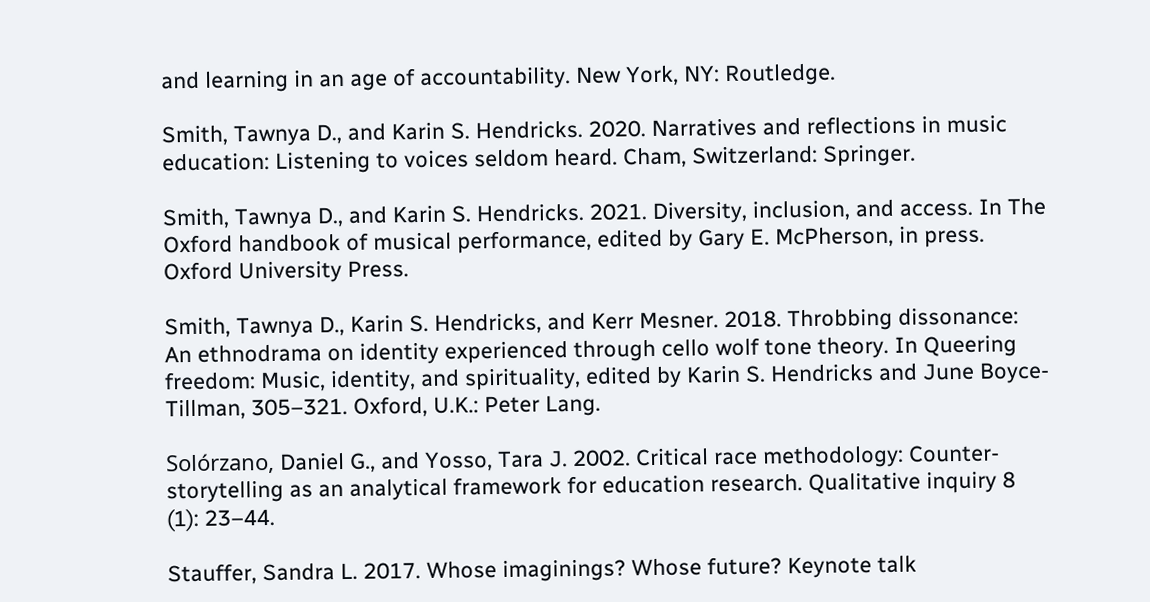and learning in an age of accountability. New York, NY: Routledge.

Smith, Tawnya D., and Karin S. Hendricks. 2020. Narratives and reflections in music education: Listening to voices seldom heard. Cham, Switzerland: Springer.

Smith, Tawnya D., and Karin S. Hendricks. 2021. Diversity, inclusion, and access. In The Oxford handbook of musical performance, edited by Gary E. McPherson, in press. Oxford University Press.

Smith, Tawnya D., Karin S. Hendricks, and Kerr Mesner. 2018. Throbbing dissonance: An ethnodrama on identity experienced through cello wolf tone theory. In Queering freedom: Music, identity, and spirituality, edited by Karin S. Hendricks and June Boyce-Tillman, 305–321. Oxford, U.K.: Peter Lang.

Solórzano, Daniel G., and Yosso, Tara J. 2002. Critical race methodology: Counter-storytelling as an analytical framework for education research. Qualitative inquiry 8 (1): 23–44.

Stauffer, Sandra L. 2017. Whose imaginings? Whose future? Keynote talk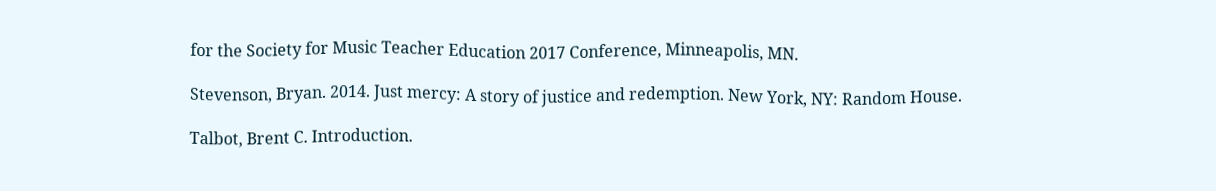for the Society for Music Teacher Education 2017 Conference, Minneapolis, MN.

Stevenson, Bryan. 2014. Just mercy: A story of justice and redemption. New York, NY: Random House.

Talbot, Brent C. Introduction.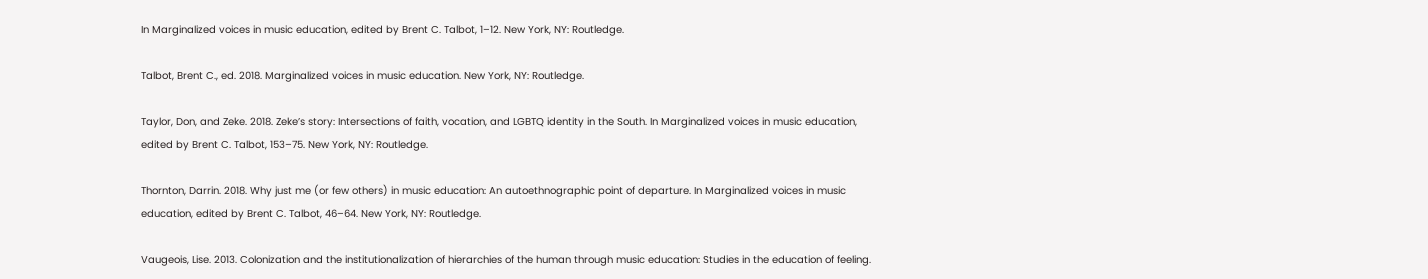In Marginalized voices in music education, edited by Brent C. Talbot, 1–12. New York, NY: Routledge.

Talbot, Brent C., ed. 2018. Marginalized voices in music education. New York, NY: Routledge.

Taylor, Don, and Zeke. 2018. Zeke’s story: Intersections of faith, vocation, and LGBTQ identity in the South. In Marginalized voices in music education, edited by Brent C. Talbot, 153–75. New York, NY: Routledge.

Thornton, Darrin. 2018. Why just me (or few others) in music education: An autoethnographic point of departure. In Marginalized voices in music education, edited by Brent C. Talbot, 46–64. New York, NY: Routledge.

Vaugeois, Lise. 2013. Colonization and the institutionalization of hierarchies of the human through music education: Studies in the education of feeling.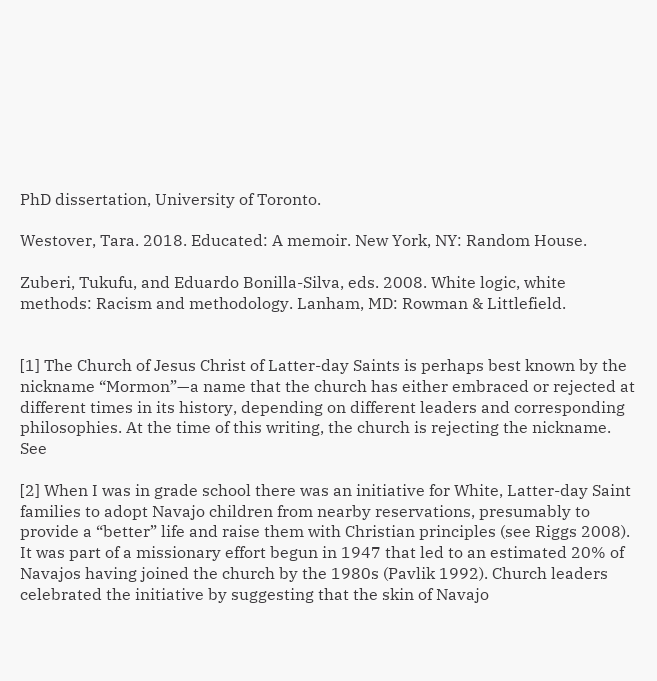PhD dissertation, University of Toronto.

Westover, Tara. 2018. Educated: A memoir. New York, NY: Random House.

Zuberi, Tukufu, and Eduardo Bonilla-Silva, eds. 2008. White logic, white methods: Racism and methodology. Lanham, MD: Rowman & Littlefield.


[1] The Church of Jesus Christ of Latter-day Saints is perhaps best known by the nickname “Mormon”—a name that the church has either embraced or rejected at different times in its history, depending on different leaders and corresponding philosophies. At the time of this writing, the church is rejecting the nickname. See

[2] When I was in grade school there was an initiative for White, Latter-day Saint families to adopt Navajo children from nearby reservations, presumably to provide a “better” life and raise them with Christian principles (see Riggs 2008). It was part of a missionary effort begun in 1947 that led to an estimated 20% of Navajos having joined the church by the 1980s (Pavlik 1992). Church leaders celebrated the initiative by suggesting that the skin of Navajo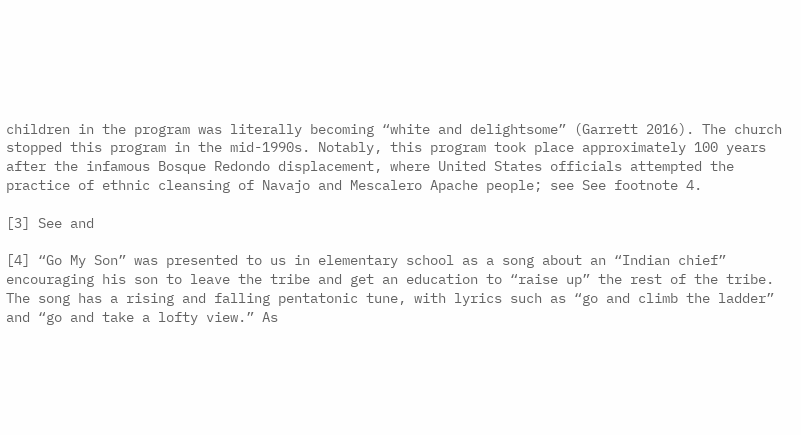children in the program was literally becoming “white and delightsome” (Garrett 2016). The church stopped this program in the mid-1990s. Notably, this program took place approximately 100 years after the infamous Bosque Redondo displacement, where United States officials attempted the practice of ethnic cleansing of Navajo and Mescalero Apache people; see See footnote 4.

[3] See and

[4] “Go My Son” was presented to us in elementary school as a song about an “Indian chief” encouraging his son to leave the tribe and get an education to “raise up” the rest of the tribe. The song has a rising and falling pentatonic tune, with lyrics such as “go and climb the ladder” and “go and take a lofty view.” As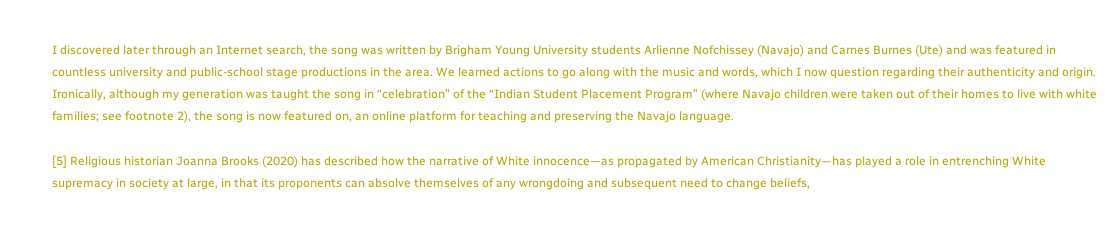I discovered later through an Internet search, the song was written by Brigham Young University students Arlienne Nofchissey (Navajo) and Carnes Burnes (Ute) and was featured in countless university and public-school stage productions in the area. We learned actions to go along with the music and words, which I now question regarding their authenticity and origin. Ironically, although my generation was taught the song in “celebration” of the “Indian Student Placement Program” (where Navajo children were taken out of their homes to live with white families; see footnote 2), the song is now featured on, an online platform for teaching and preserving the Navajo language.

[5] Religious historian Joanna Brooks (2020) has described how the narrative of White innocence—as propagated by American Christianity—has played a role in entrenching White supremacy in society at large, in that its proponents can absolve themselves of any wrongdoing and subsequent need to change beliefs,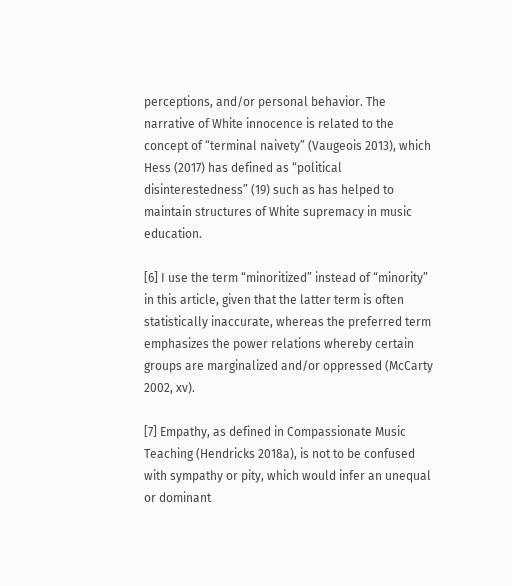perceptions, and/or personal behavior. The narrative of White innocence is related to the concept of “terminal naivety” (Vaugeois 2013), which Hess (2017) has defined as “political disinterestedness” (19) such as has helped to maintain structures of White supremacy in music education.

[6] I use the term “minoritized” instead of “minority” in this article, given that the latter term is often statistically inaccurate, whereas the preferred term emphasizes the power relations whereby certain groups are marginalized and/or oppressed (McCarty 2002, xv).

[7] Empathy, as defined in Compassionate Music Teaching (Hendricks 2018a), is not to be confused with sympathy or pity, which would infer an unequal or dominant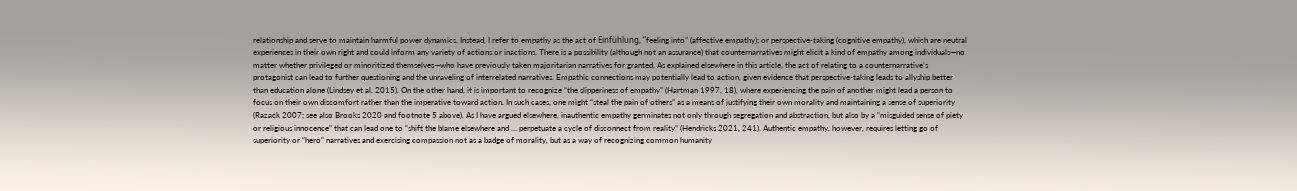relationship and serve to maintain harmful power dynamics. Instead, I refer to empathy as the act of Einfühlung, “feeling into” (affective empathy); or perspective-taking (cognitive empathy), which are neutral experiences in their own right and could inform any variety of actions or inactions. There is a possibility (although not an assurance) that counternarratives might elicit a kind of empathy among individuals—no matter whether privileged or minoritized themselves—who have previously taken majoritarian narratives for granted. As explained elsewhere in this article, the act of relating to a counternarrative’s protagonist can lead to further questioning and the unraveling of interrelated narratives. Empathic connections may potentially lead to action, given evidence that perspective-taking leads to allyship better than education alone (Lindsey et al. 2015). On the other hand, it is important to recognize “the slipperiness of empathy” (Hartman 1997, 18), where experiencing the pain of another might lead a person to focus on their own discomfort rather than the imperative toward action. In such cases, one might “steal the pain of others” as a means of justifying their own morality and maintaining a sense of superiority (Razack 2007; see also Brooks 2020 and footnote 5 above). As I have argued elsewhere, inauthentic empathy germinates not only through segregation and abstraction, but also by a “misguided sense of piety or religious innocence” that can lead one to “shift the blame elsewhere and … perpetuate a cycle of disconnect from reality” (Hendricks 2021, 241). Authentic empathy, however, requires letting go of superiority or “hero” narratives and exercising compassion not as a badge of morality, but as a way of recognizing common humanity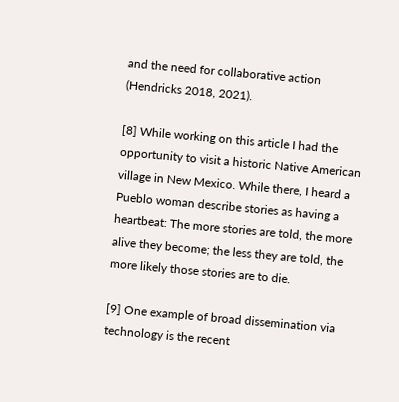and the need for collaborative action (Hendricks 2018, 2021).

[8] While working on this article I had the opportunity to visit a historic Native American village in New Mexico. While there, I heard a Pueblo woman describe stories as having a heartbeat: The more stories are told, the more alive they become; the less they are told, the more likely those stories are to die.

[9] One example of broad dissemination via technology is the recent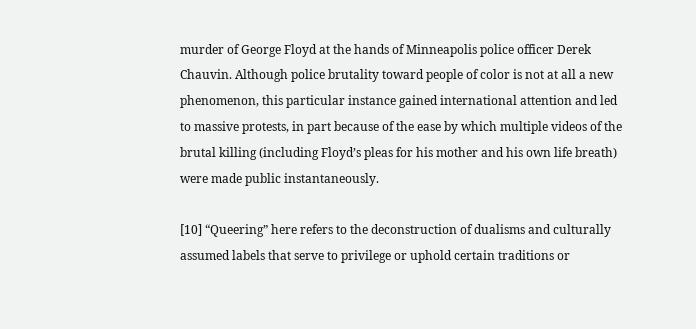murder of George Floyd at the hands of Minneapolis police officer Derek Chauvin. Although police brutality toward people of color is not at all a new phenomenon, this particular instance gained international attention and led to massive protests, in part because of the ease by which multiple videos of the brutal killing (including Floyd’s pleas for his mother and his own life breath) were made public instantaneously.

[10] “Queering” here refers to the deconstruction of dualisms and culturally assumed labels that serve to privilege or uphold certain traditions or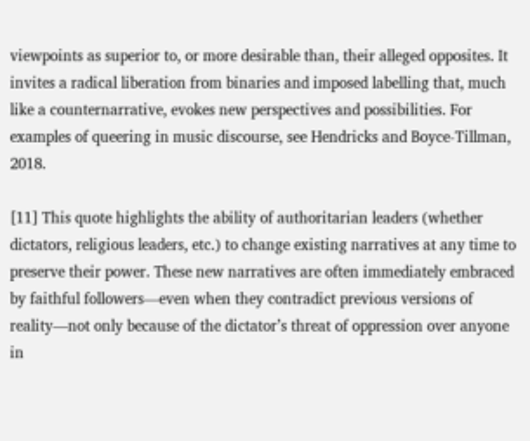viewpoints as superior to, or more desirable than, their alleged opposites. It invites a radical liberation from binaries and imposed labelling that, much like a counternarrative, evokes new perspectives and possibilities. For examples of queering in music discourse, see Hendricks and Boyce-Tillman, 2018.

[11] This quote highlights the ability of authoritarian leaders (whether dictators, religious leaders, etc.) to change existing narratives at any time to preserve their power. These new narratives are often immediately embraced by faithful followers—even when they contradict previous versions of reality—not only because of the dictator’s threat of oppression over anyone in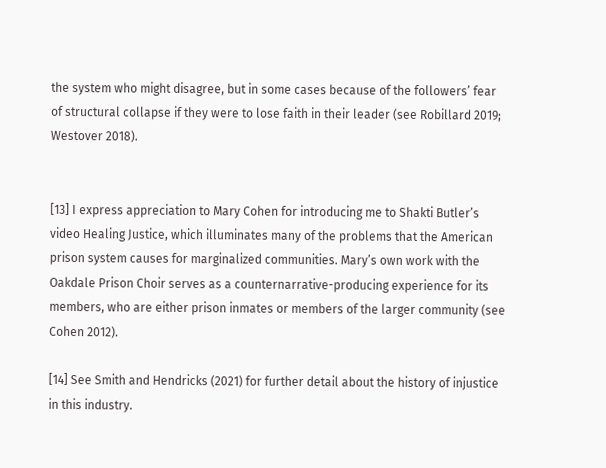the system who might disagree, but in some cases because of the followers’ fear of structural collapse if they were to lose faith in their leader (see Robillard 2019; Westover 2018).


[13] I express appreciation to Mary Cohen for introducing me to Shakti Butler’s video Healing Justice, which illuminates many of the problems that the American prison system causes for marginalized communities. Mary’s own work with the Oakdale Prison Choir serves as a counternarrative-producing experience for its members, who are either prison inmates or members of the larger community (see Cohen 2012).

[14] See Smith and Hendricks (2021) for further detail about the history of injustice in this industry.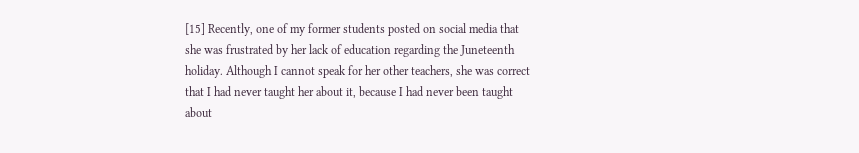[15] Recently, one of my former students posted on social media that she was frustrated by her lack of education regarding the Juneteenth holiday. Although I cannot speak for her other teachers, she was correct that I had never taught her about it, because I had never been taught about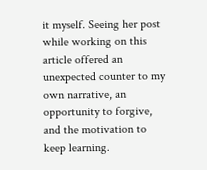it myself. Seeing her post while working on this article offered an unexpected counter to my own narrative, an opportunity to forgive, and the motivation to keep learning.